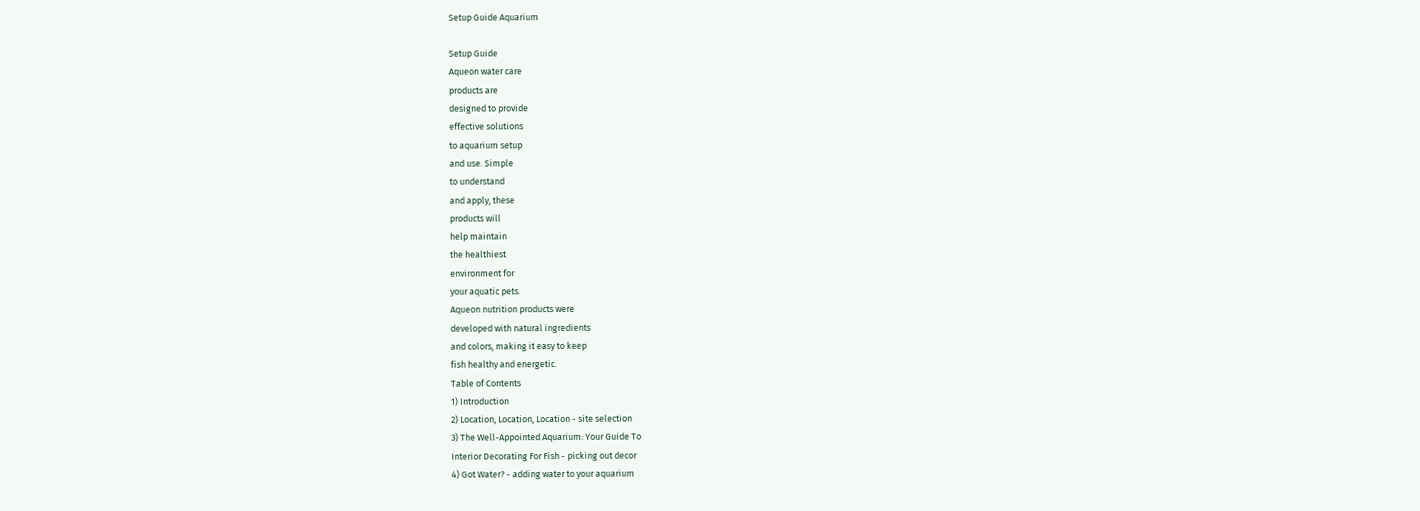Setup Guide Aquarium

Setup Guide
Aqueon water care
products are
designed to provide
effective solutions
to aquarium setup
and use. Simple
to understand
and apply, these
products will
help maintain
the healthiest
environment for
your aquatic pets.
Aqueon nutrition products were
developed with natural ingredients
and colors, making it easy to keep
fish healthy and energetic.
Table of Contents
1) Introduction
2) Location, Location, Location - site selection
3) The Well-Appointed Aquarium: Your Guide To
Interior Decorating For Fish - picking out decor
4) Got Water? - adding water to your aquarium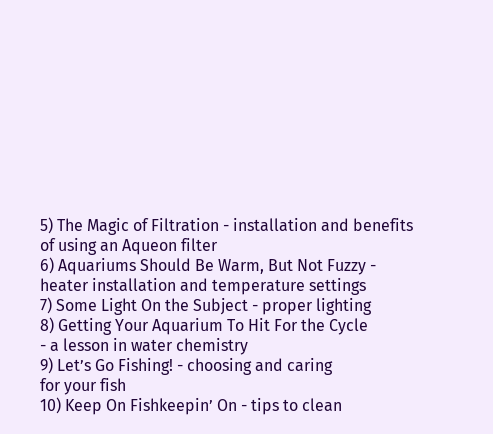5) The Magic of Filtration - installation and benefits
of using an Aqueon filter
6) Aquariums Should Be Warm, But Not Fuzzy - heater installation and temperature settings
7) Some Light On the Subject - proper lighting
8) Getting Your Aquarium To Hit For the Cycle
- a lesson in water chemistry
9) Let’s Go Fishing! - choosing and caring
for your fish
10) Keep On Fishkeepin’ On - tips to clean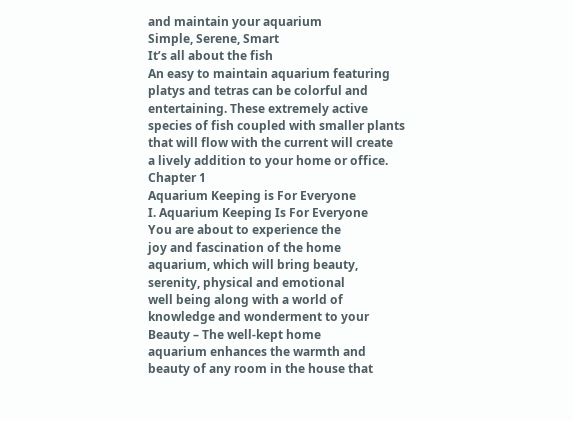and maintain your aquarium
Simple, Serene, Smart
It’s all about the fish
An easy to maintain aquarium featuring
platys and tetras can be colorful and
entertaining. These extremely active
species of fish coupled with smaller plants
that will flow with the current will create
a lively addition to your home or office.
Chapter 1
Aquarium Keeping is For Everyone
I. Aquarium Keeping Is For Everyone
You are about to experience the
joy and fascination of the home
aquarium, which will bring beauty,
serenity, physical and emotional
well being along with a world of
knowledge and wonderment to your
Beauty – The well-kept home
aquarium enhances the warmth and
beauty of any room in the house that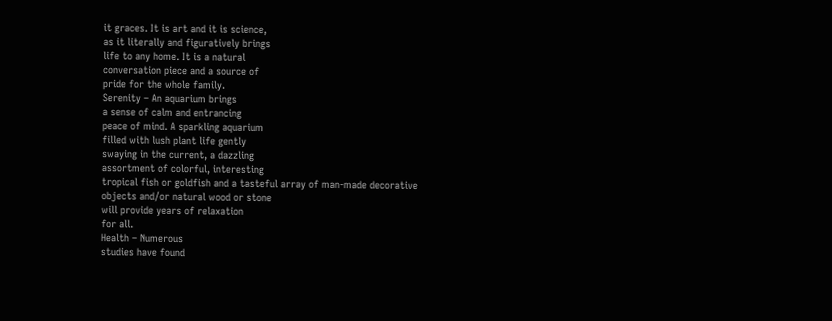it graces. It is art and it is science,
as it literally and figuratively brings
life to any home. It is a natural
conversation piece and a source of
pride for the whole family.
Serenity – An aquarium brings
a sense of calm and entrancing
peace of mind. A sparkling aquarium
filled with lush plant life gently
swaying in the current, a dazzling
assortment of colorful, interesting
tropical fish or goldfish and a tasteful array of man-made decorative
objects and/or natural wood or stone
will provide years of relaxation
for all.
Health – Numerous
studies have found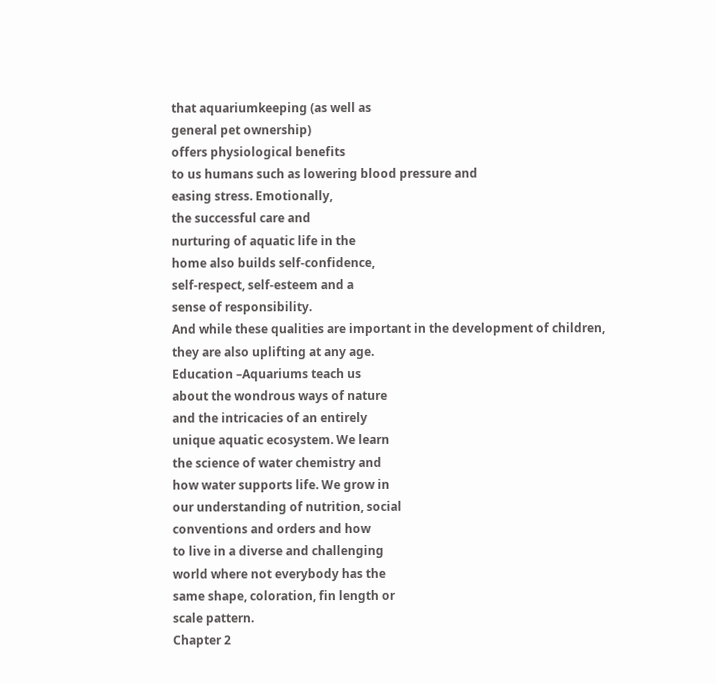that aquariumkeeping (as well as
general pet ownership)
offers physiological benefits
to us humans such as lowering blood pressure and
easing stress. Emotionally,
the successful care and
nurturing of aquatic life in the
home also builds self-confidence,
self-respect, self-esteem and a
sense of responsibility.
And while these qualities are important in the development of children,
they are also uplifting at any age.
Education –Aquariums teach us
about the wondrous ways of nature
and the intricacies of an entirely
unique aquatic ecosystem. We learn
the science of water chemistry and
how water supports life. We grow in
our understanding of nutrition, social
conventions and orders and how
to live in a diverse and challenging
world where not everybody has the
same shape, coloration, fin length or
scale pattern.
Chapter 2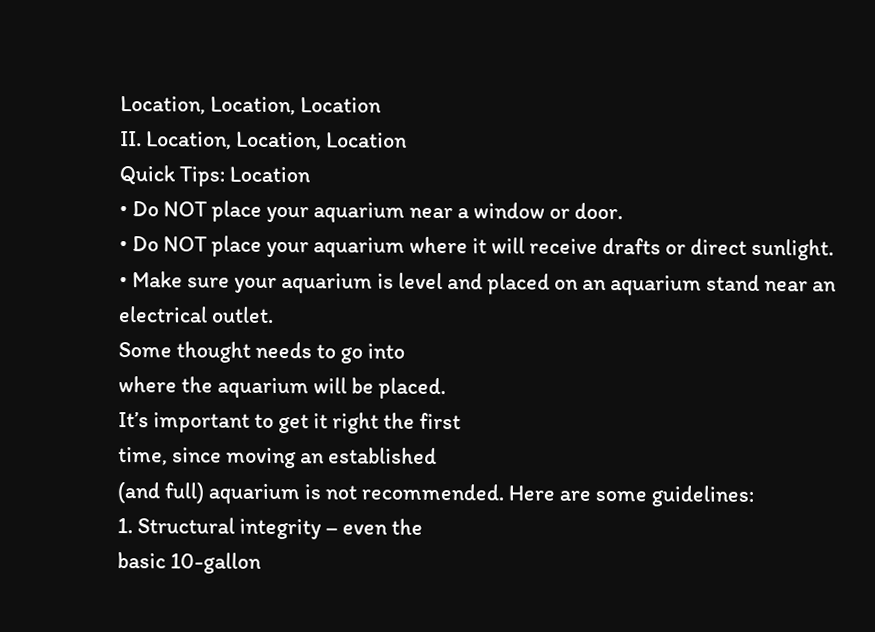Location, Location, Location
II. Location, Location, Location
Quick Tips: Location
• Do NOT place your aquarium near a window or door.
• Do NOT place your aquarium where it will receive drafts or direct sunlight.
• Make sure your aquarium is level and placed on an aquarium stand near an electrical outlet.
Some thought needs to go into
where the aquarium will be placed.
It’s important to get it right the first
time, since moving an established
(and full) aquarium is not recommended. Here are some guidelines:
1. Structural integrity – even the
basic 10-gallon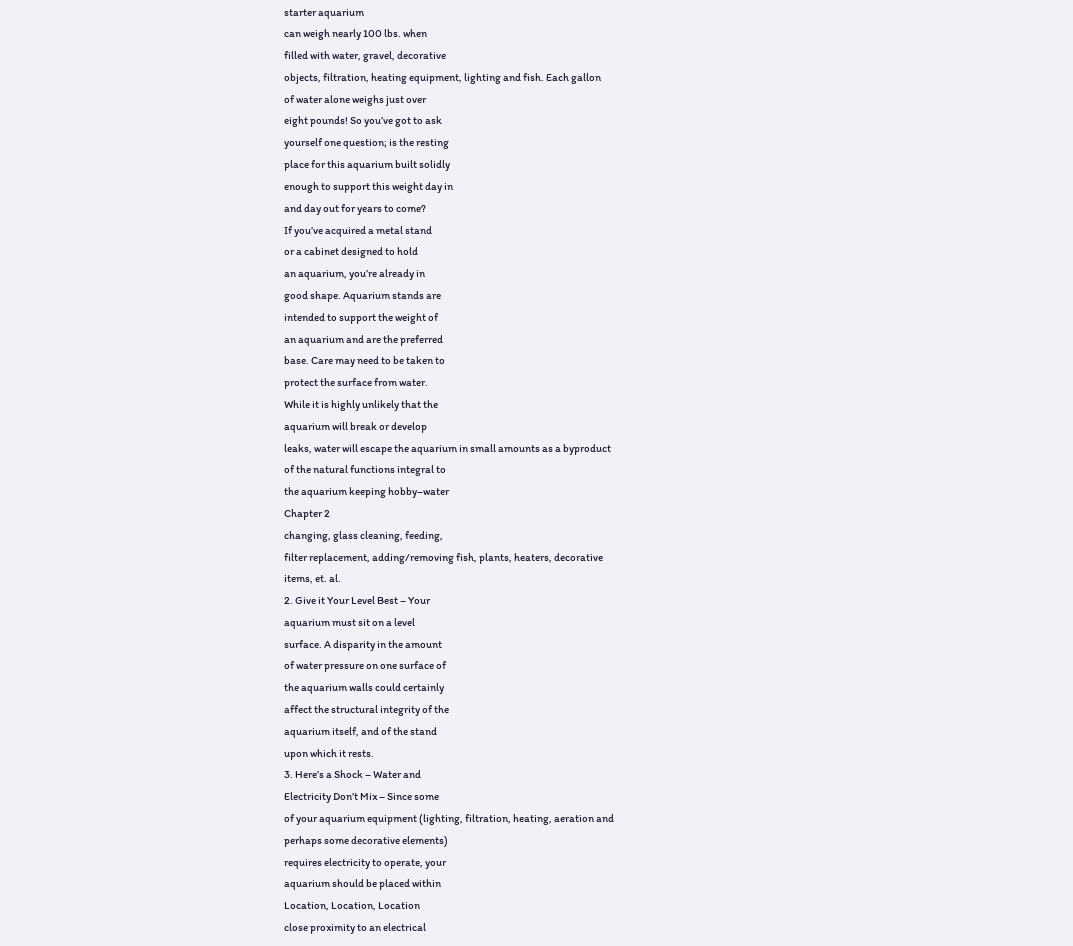starter aquarium
can weigh nearly 100 lbs. when
filled with water, gravel, decorative
objects, filtration, heating equipment, lighting and fish. Each gallon
of water alone weighs just over
eight pounds! So you’ve got to ask
yourself one question; is the resting
place for this aquarium built solidly
enough to support this weight day in
and day out for years to come?
If you’ve acquired a metal stand
or a cabinet designed to hold
an aquarium, you’re already in
good shape. Aquarium stands are
intended to support the weight of
an aquarium and are the preferred
base. Care may need to be taken to
protect the surface from water.
While it is highly unlikely that the
aquarium will break or develop
leaks, water will escape the aquarium in small amounts as a byproduct
of the natural functions integral to
the aquarium keeping hobby–water
Chapter 2
changing, glass cleaning, feeding,
filter replacement, adding/removing fish, plants, heaters, decorative
items, et. al.
2. Give it Your Level Best – Your
aquarium must sit on a level
surface. A disparity in the amount
of water pressure on one surface of
the aquarium walls could certainly
affect the structural integrity of the
aquarium itself, and of the stand
upon which it rests.
3. Here’s a Shock – Water and
Electricity Don’t Mix – Since some
of your aquarium equipment (lighting, filtration, heating, aeration and
perhaps some decorative elements)
requires electricity to operate, your
aquarium should be placed within
Location, Location, Location
close proximity to an electrical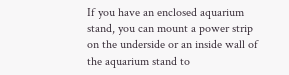If you have an enclosed aquarium
stand, you can mount a power strip
on the underside or an inside wall of
the aquarium stand to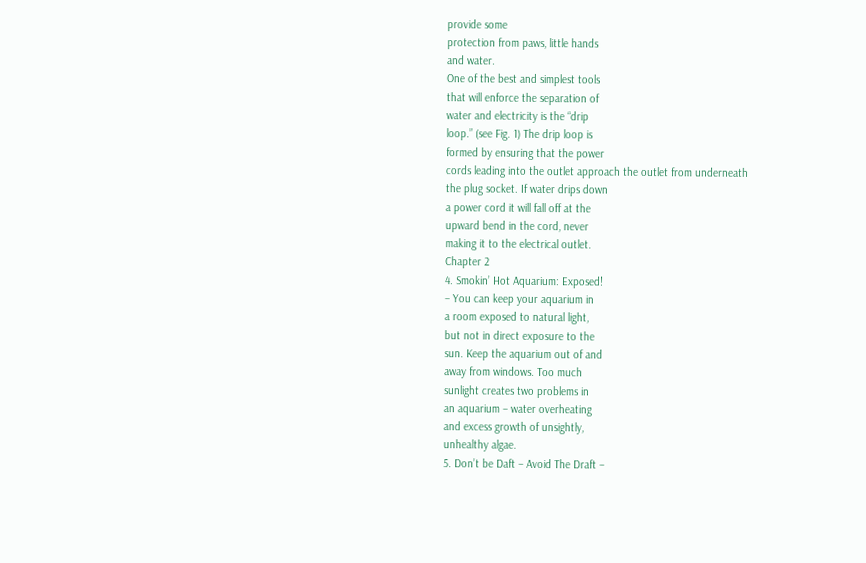provide some
protection from paws, little hands
and water.
One of the best and simplest tools
that will enforce the separation of
water and electricity is the “drip
loop.” (see Fig. 1) The drip loop is
formed by ensuring that the power
cords leading into the outlet approach the outlet from underneath
the plug socket. If water drips down
a power cord it will fall off at the
upward bend in the cord, never
making it to the electrical outlet.
Chapter 2
4. Smokin’ Hot Aquarium: Exposed!
– You can keep your aquarium in
a room exposed to natural light,
but not in direct exposure to the
sun. Keep the aquarium out of and
away from windows. Too much
sunlight creates two problems in
an aquarium – water overheating
and excess growth of unsightly,
unhealthy algae.
5. Don’t be Daft – Avoid The Draft –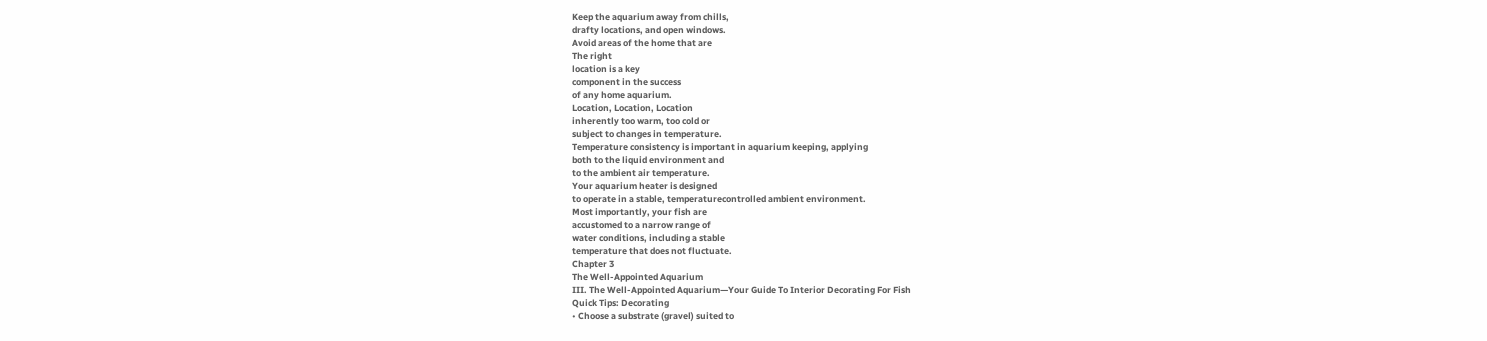Keep the aquarium away from chills,
drafty locations, and open windows.
Avoid areas of the home that are
The right
location is a key
component in the success
of any home aquarium.
Location, Location, Location
inherently too warm, too cold or
subject to changes in temperature.
Temperature consistency is important in aquarium keeping, applying
both to the liquid environment and
to the ambient air temperature.
Your aquarium heater is designed
to operate in a stable, temperaturecontrolled ambient environment.
Most importantly, your fish are
accustomed to a narrow range of
water conditions, including a stable
temperature that does not fluctuate.
Chapter 3
The Well-Appointed Aquarium
III. The Well-Appointed Aquarium—Your Guide To Interior Decorating For Fish
Quick Tips: Decorating
• Choose a substrate (gravel) suited to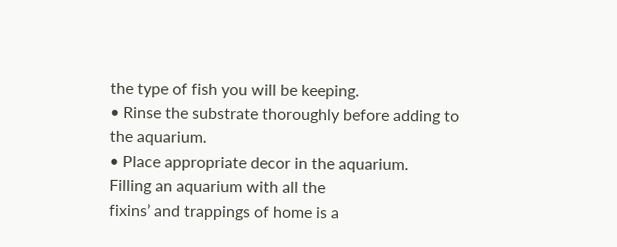the type of fish you will be keeping.
• Rinse the substrate thoroughly before adding to the aquarium.
• Place appropriate decor in the aquarium.
Filling an aquarium with all the
fixins’ and trappings of home is a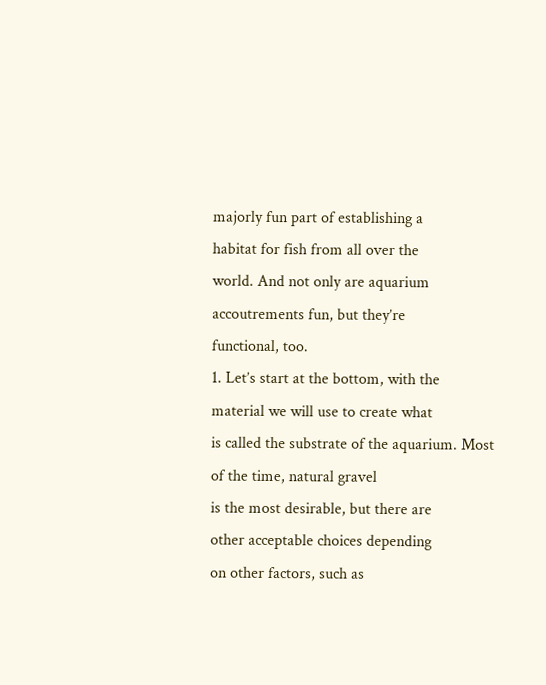majorly fun part of establishing a
habitat for fish from all over the
world. And not only are aquarium
accoutrements fun, but they’re
functional, too.
1. Let’s start at the bottom, with the
material we will use to create what
is called the substrate of the aquarium. Most of the time, natural gravel
is the most desirable, but there are
other acceptable choices depending
on other factors, such as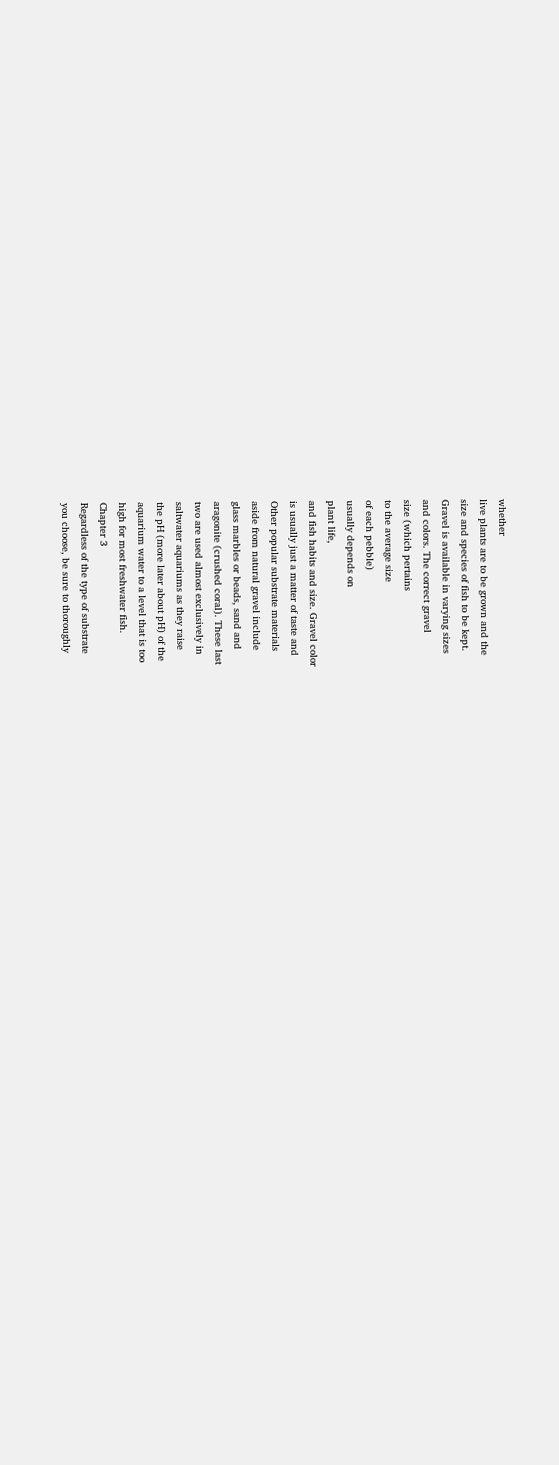whether
live plants are to be grown and the
size and species of fish to be kept.
Gravel is available in varying sizes
and colors. The correct gravel
size (which pertains
to the average size
of each pebble)
usually depends on
plant life,
and fish habits and size. Gravel color
is usually just a matter of taste and
Other popular substrate materials
aside from natural gravel include
glass marbles or beads, sand and
aragonite (crushed coral). These last
two are used almost exclusively in
saltwater aquariums as they raise
the pH (more later about pH) of the
aquarium water to a level that is too
high for most freshwater fish.
Chapter 3
Regardless of the type of substrate
you choose, be sure to thoroughly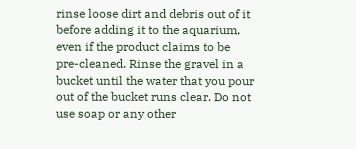rinse loose dirt and debris out of it
before adding it to the aquarium,
even if the product claims to be
pre-cleaned. Rinse the gravel in a
bucket until the water that you pour
out of the bucket runs clear. Do not
use soap or any other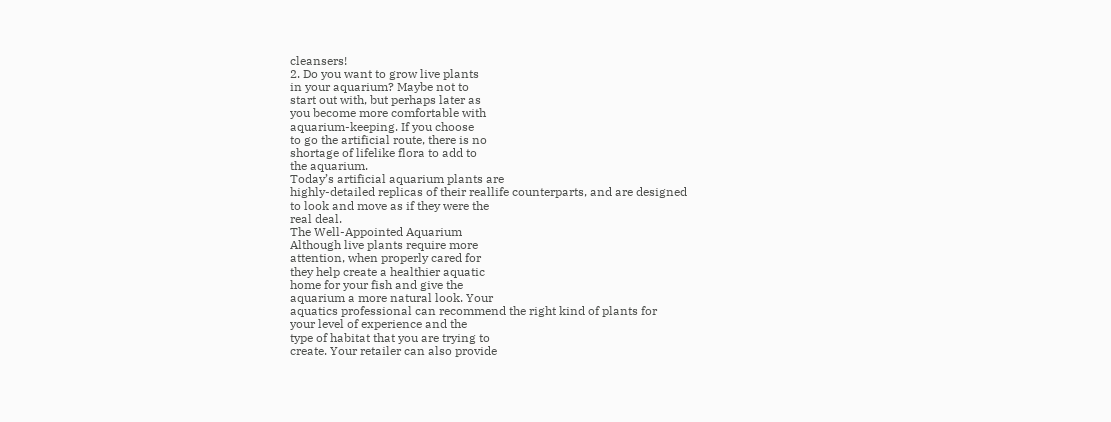cleansers!
2. Do you want to grow live plants
in your aquarium? Maybe not to
start out with, but perhaps later as
you become more comfortable with
aquarium-keeping. If you choose
to go the artificial route, there is no
shortage of lifelike flora to add to
the aquarium.
Today’s artificial aquarium plants are
highly-detailed replicas of their reallife counterparts, and are designed
to look and move as if they were the
real deal.
The Well-Appointed Aquarium
Although live plants require more
attention, when properly cared for
they help create a healthier aquatic
home for your fish and give the
aquarium a more natural look. Your
aquatics professional can recommend the right kind of plants for
your level of experience and the
type of habitat that you are trying to
create. Your retailer can also provide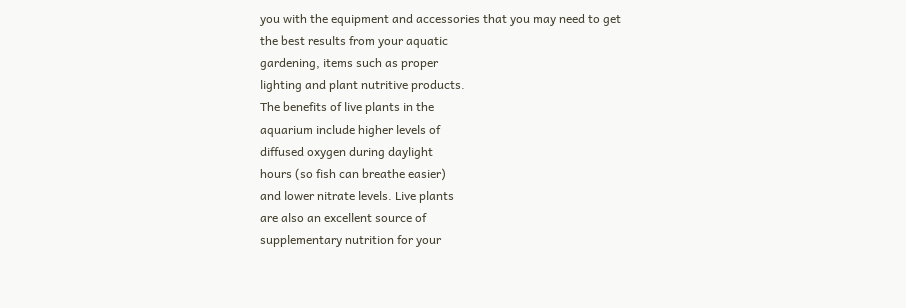you with the equipment and accessories that you may need to get
the best results from your aquatic
gardening, items such as proper
lighting and plant nutritive products.
The benefits of live plants in the
aquarium include higher levels of
diffused oxygen during daylight
hours (so fish can breathe easier)
and lower nitrate levels. Live plants
are also an excellent source of
supplementary nutrition for your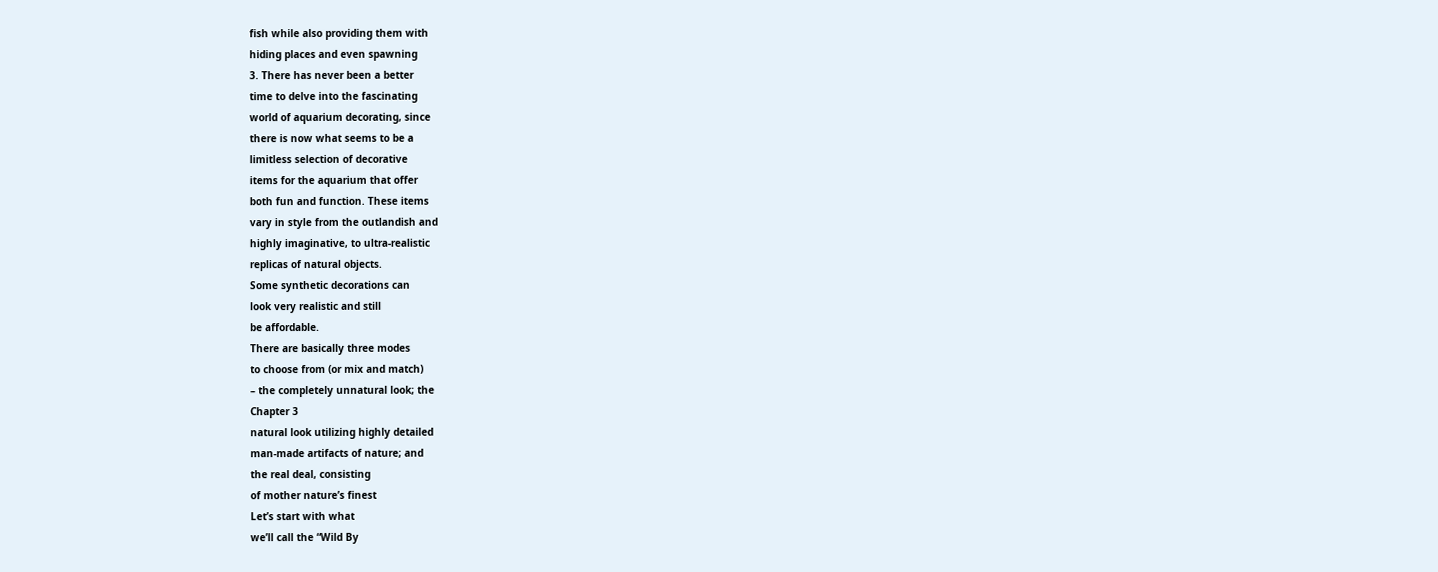fish while also providing them with
hiding places and even spawning
3. There has never been a better
time to delve into the fascinating
world of aquarium decorating, since
there is now what seems to be a
limitless selection of decorative
items for the aquarium that offer
both fun and function. These items
vary in style from the outlandish and
highly imaginative, to ultra-realistic
replicas of natural objects.
Some synthetic decorations can
look very realistic and still
be affordable.
There are basically three modes
to choose from (or mix and match)
– the completely unnatural look; the
Chapter 3
natural look utilizing highly detailed
man-made artifacts of nature; and
the real deal, consisting
of mother nature’s finest
Let’s start with what
we’ll call the “Wild By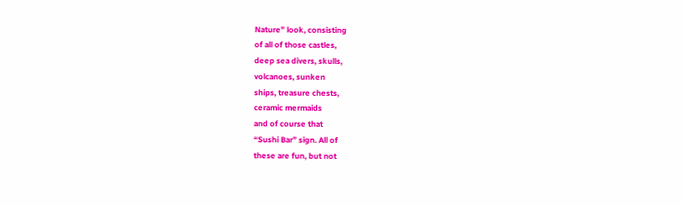Nature” look, consisting
of all of those castles,
deep sea divers, skulls,
volcanoes, sunken
ships, treasure chests,
ceramic mermaids
and of course that
“Sushi Bar” sign. All of
these are fun, but not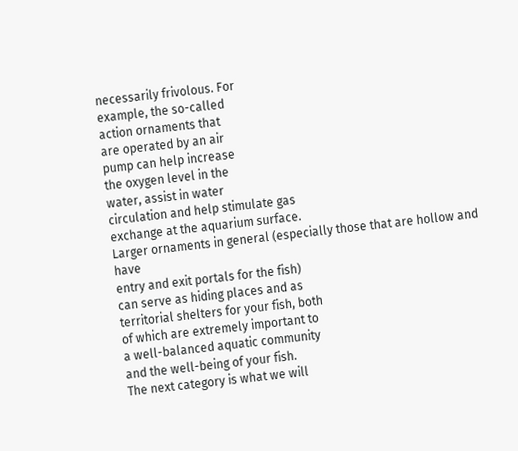necessarily frivolous. For
example, the so-called
action ornaments that
are operated by an air
pump can help increase
the oxygen level in the
water, assist in water
circulation and help stimulate gas
exchange at the aquarium surface.
Larger ornaments in general (especially those that are hollow and have
entry and exit portals for the fish)
can serve as hiding places and as
territorial shelters for your fish, both
of which are extremely important to
a well-balanced aquatic community
and the well-being of your fish.
The next category is what we will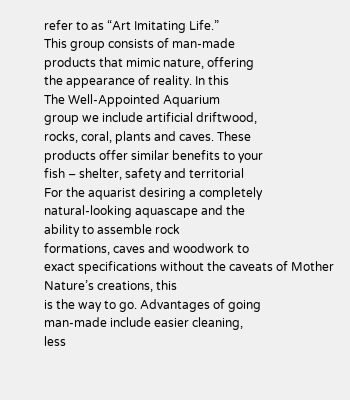refer to as “Art Imitating Life.”
This group consists of man-made
products that mimic nature, offering
the appearance of reality. In this
The Well-Appointed Aquarium
group we include artificial driftwood,
rocks, coral, plants and caves. These
products offer similar benefits to your
fish – shelter, safety and territorial
For the aquarist desiring a completely
natural-looking aquascape and the
ability to assemble rock
formations, caves and woodwork to
exact specifications without the caveats of Mother Nature’s creations, this
is the way to go. Advantages of going
man-made include easier cleaning,
less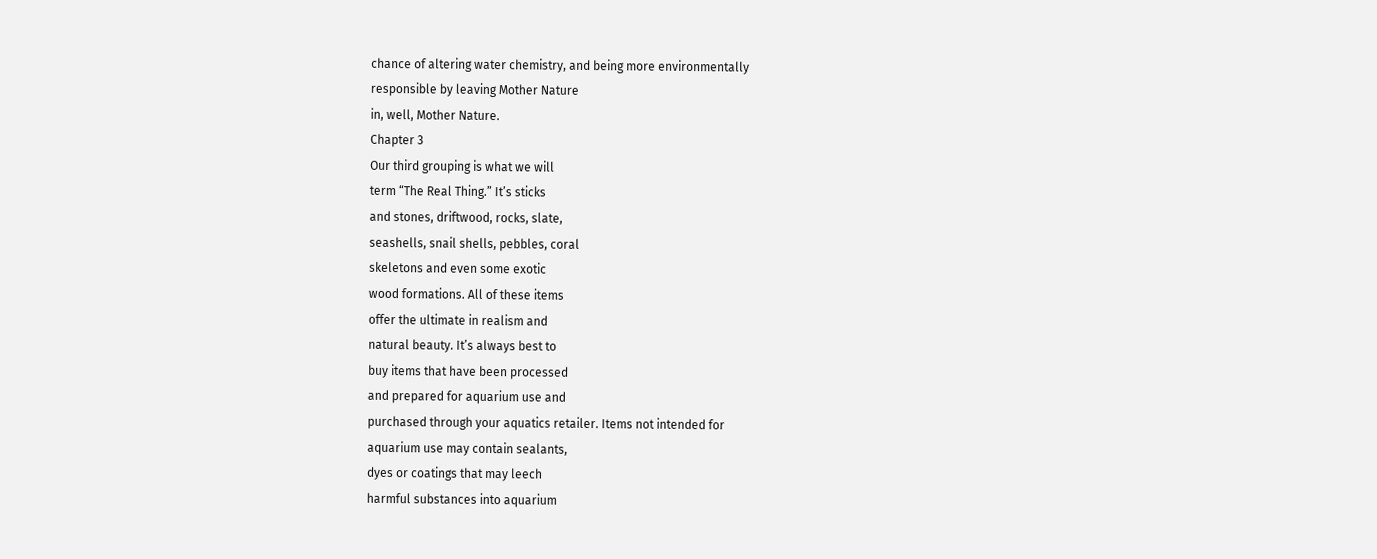chance of altering water chemistry, and being more environmentally
responsible by leaving Mother Nature
in, well, Mother Nature.
Chapter 3
Our third grouping is what we will
term “The Real Thing.” It’s sticks
and stones, driftwood, rocks, slate,
seashells, snail shells, pebbles, coral
skeletons and even some exotic
wood formations. All of these items
offer the ultimate in realism and
natural beauty. It’s always best to
buy items that have been processed
and prepared for aquarium use and
purchased through your aquatics retailer. Items not intended for
aquarium use may contain sealants,
dyes or coatings that may leech
harmful substances into aquarium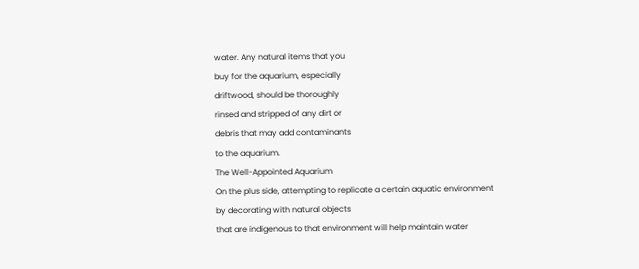water. Any natural items that you
buy for the aquarium, especially
driftwood, should be thoroughly
rinsed and stripped of any dirt or
debris that may add contaminants
to the aquarium.
The Well-Appointed Aquarium
On the plus side, attempting to replicate a certain aquatic environment
by decorating with natural objects
that are indigenous to that environment will help maintain water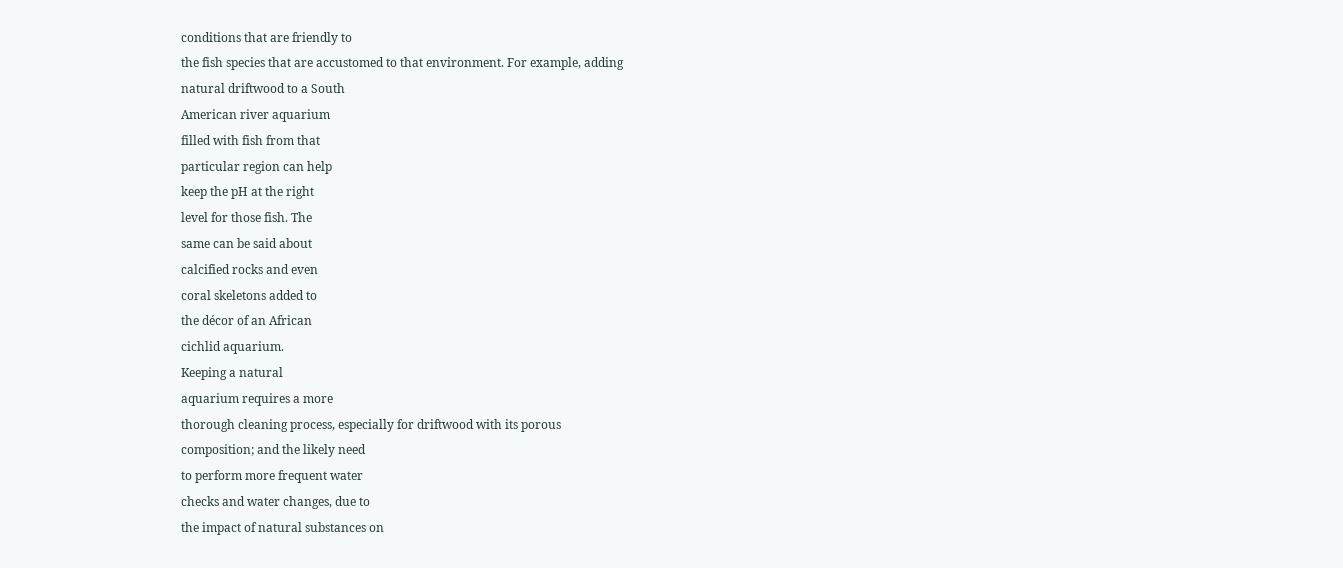conditions that are friendly to
the fish species that are accustomed to that environment. For example, adding
natural driftwood to a South
American river aquarium
filled with fish from that
particular region can help
keep the pH at the right
level for those fish. The
same can be said about
calcified rocks and even
coral skeletons added to
the décor of an African
cichlid aquarium.
Keeping a natural
aquarium requires a more
thorough cleaning process, especially for driftwood with its porous
composition; and the likely need
to perform more frequent water
checks and water changes, due to
the impact of natural substances on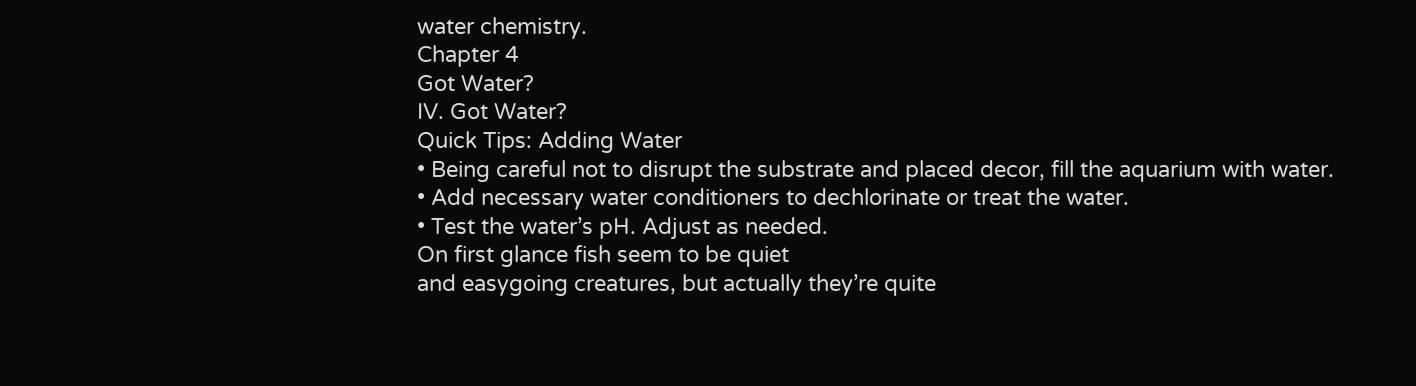water chemistry.
Chapter 4
Got Water?
IV. Got Water?
Quick Tips: Adding Water
• Being careful not to disrupt the substrate and placed decor, fill the aquarium with water.
• Add necessary water conditioners to dechlorinate or treat the water.
• Test the water’s pH. Adjust as needed.
On first glance fish seem to be quiet
and easygoing creatures, but actually they’re quite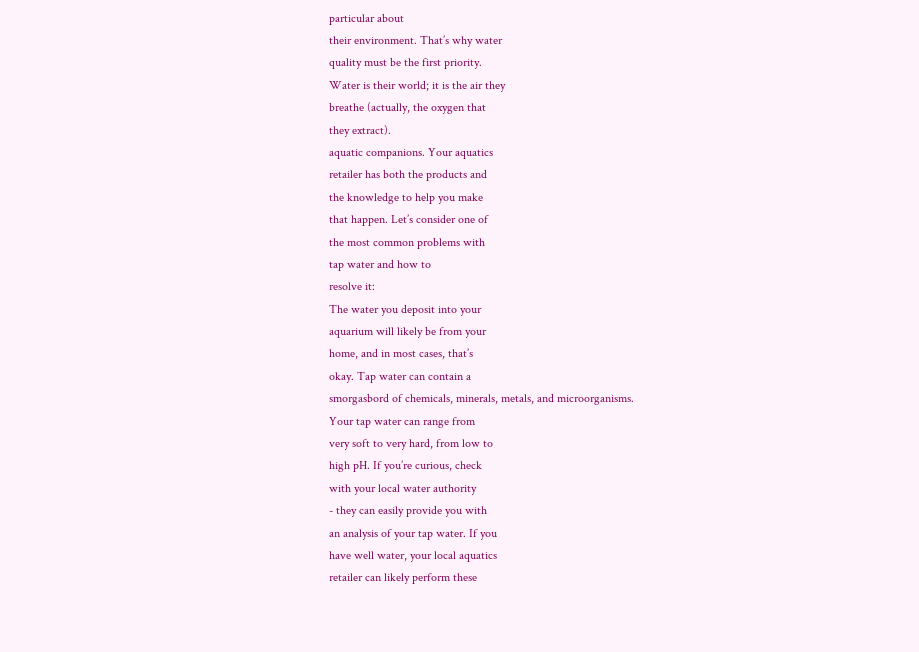particular about
their environment. That’s why water
quality must be the first priority.
Water is their world; it is the air they
breathe (actually, the oxygen that
they extract).
aquatic companions. Your aquatics
retailer has both the products and
the knowledge to help you make
that happen. Let’s consider one of
the most common problems with
tap water and how to
resolve it:
The water you deposit into your
aquarium will likely be from your
home, and in most cases, that’s
okay. Tap water can contain a
smorgasbord of chemicals, minerals, metals, and microorganisms.
Your tap water can range from
very soft to very hard, from low to
high pH. If you’re curious, check
with your local water authority
- they can easily provide you with
an analysis of your tap water. If you
have well water, your local aquatics
retailer can likely perform these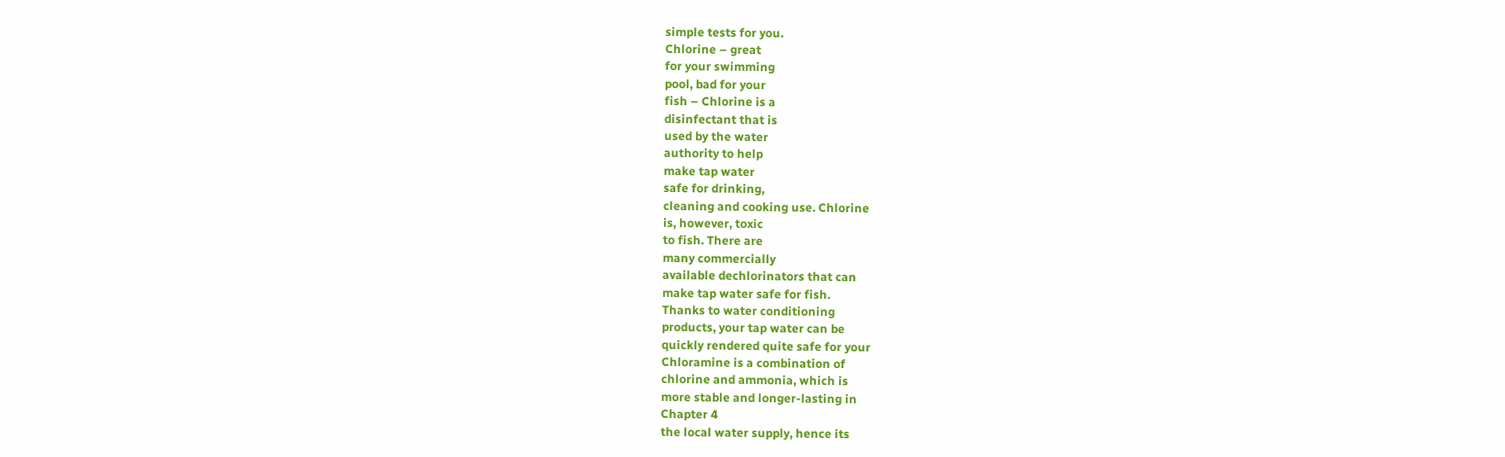simple tests for you.
Chlorine – great
for your swimming
pool, bad for your
fish – Chlorine is a
disinfectant that is
used by the water
authority to help
make tap water
safe for drinking,
cleaning and cooking use. Chlorine
is, however, toxic
to fish. There are
many commercially
available dechlorinators that can
make tap water safe for fish.
Thanks to water conditioning
products, your tap water can be
quickly rendered quite safe for your
Chloramine is a combination of
chlorine and ammonia, which is
more stable and longer-lasting in
Chapter 4
the local water supply, hence its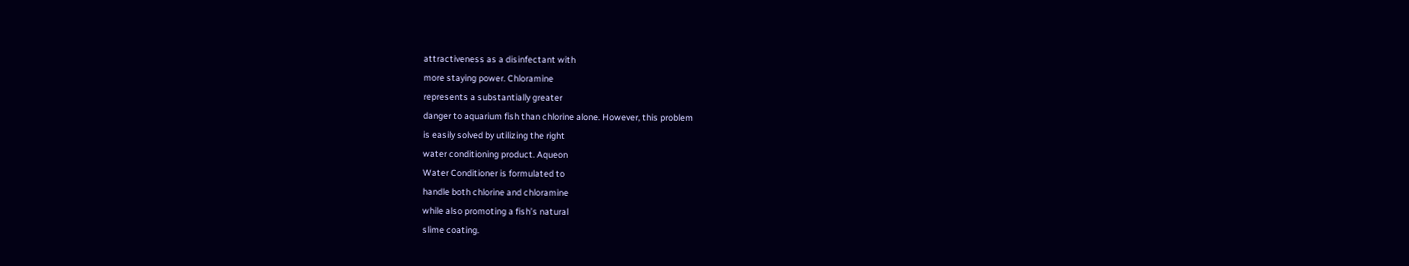attractiveness as a disinfectant with
more staying power. Chloramine
represents a substantially greater
danger to aquarium fish than chlorine alone. However, this problem
is easily solved by utilizing the right
water conditioning product. Aqueon
Water Conditioner is formulated to
handle both chlorine and chloramine
while also promoting a fish’s natural
slime coating.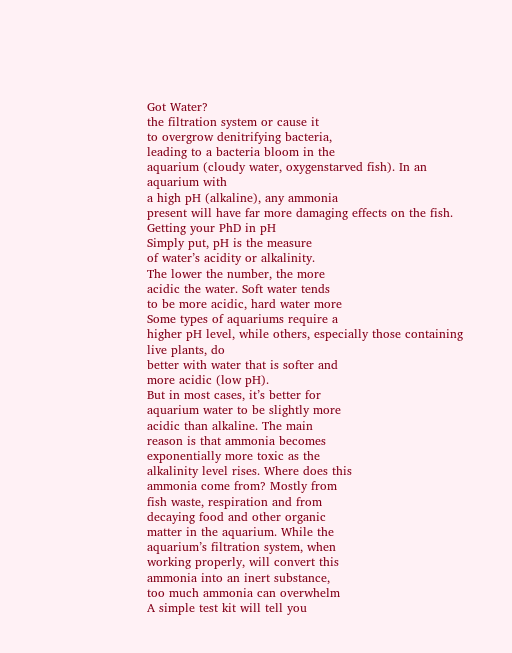Got Water?
the filtration system or cause it
to overgrow denitrifying bacteria,
leading to a bacteria bloom in the
aquarium (cloudy water, oxygenstarved fish). In an aquarium with
a high pH (alkaline), any ammonia
present will have far more damaging effects on the fish.
Getting your PhD in pH
Simply put, pH is the measure
of water’s acidity or alkalinity.
The lower the number, the more
acidic the water. Soft water tends
to be more acidic, hard water more
Some types of aquariums require a
higher pH level, while others, especially those containing live plants, do
better with water that is softer and
more acidic (low pH).
But in most cases, it’s better for
aquarium water to be slightly more
acidic than alkaline. The main
reason is that ammonia becomes
exponentially more toxic as the
alkalinity level rises. Where does this
ammonia come from? Mostly from
fish waste, respiration and from
decaying food and other organic
matter in the aquarium. While the
aquarium’s filtration system, when
working properly, will convert this
ammonia into an inert substance,
too much ammonia can overwhelm
A simple test kit will tell you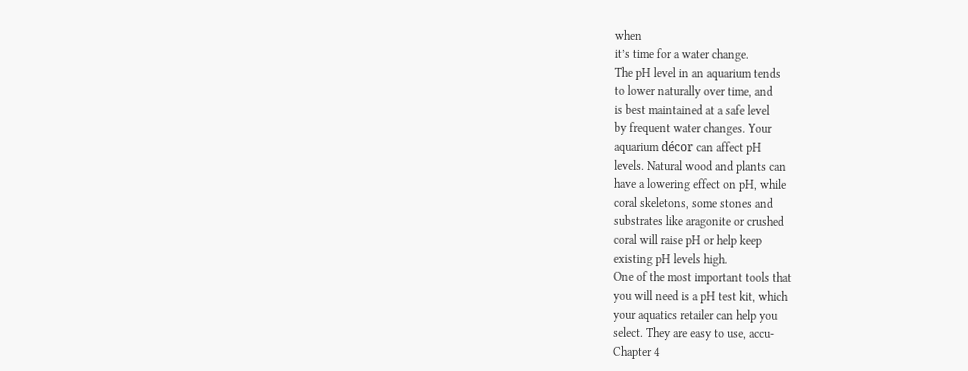when
it’s time for a water change.
The pH level in an aquarium tends
to lower naturally over time, and
is best maintained at a safe level
by frequent water changes. Your
aquarium décor can affect pH
levels. Natural wood and plants can
have a lowering effect on pH, while
coral skeletons, some stones and
substrates like aragonite or crushed
coral will raise pH or help keep
existing pH levels high.
One of the most important tools that
you will need is a pH test kit, which
your aquatics retailer can help you
select. They are easy to use, accu-
Chapter 4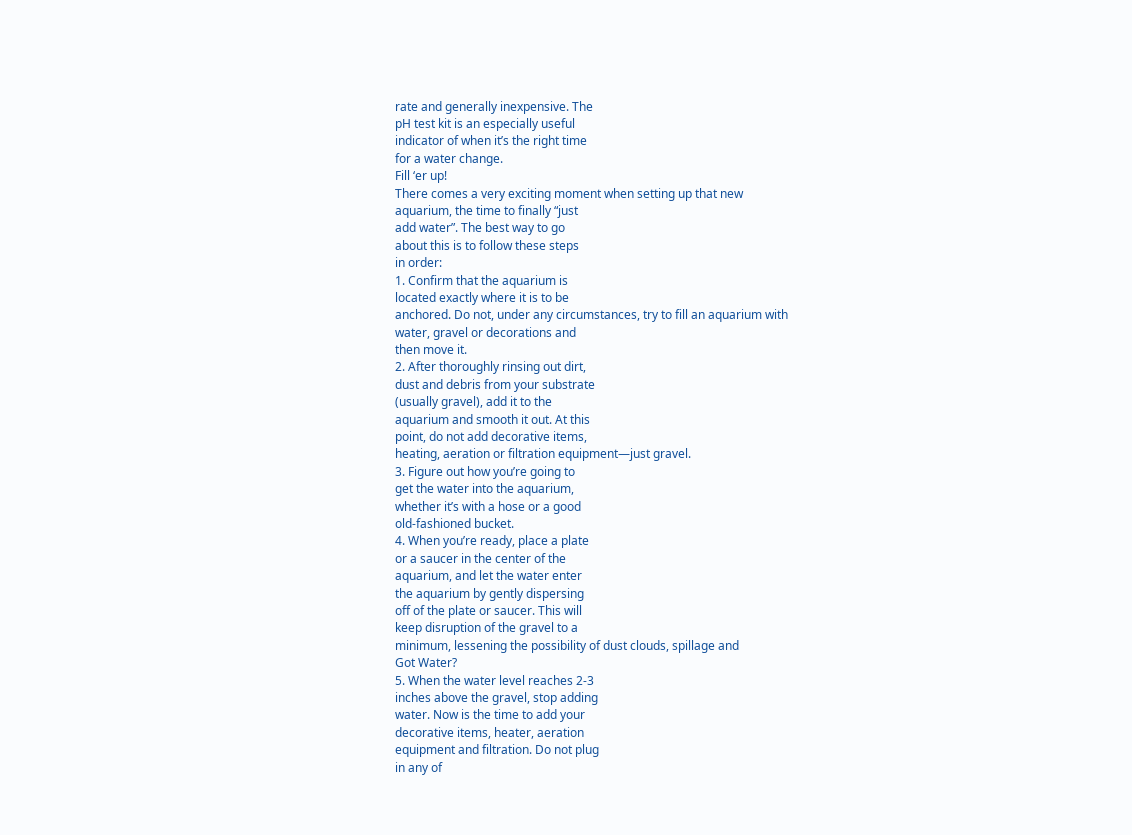rate and generally inexpensive. The
pH test kit is an especially useful
indicator of when it’s the right time
for a water change.
Fill ‘er up!
There comes a very exciting moment when setting up that new
aquarium, the time to finally “just
add water”. The best way to go
about this is to follow these steps
in order:
1. Confirm that the aquarium is
located exactly where it is to be
anchored. Do not, under any circumstances, try to fill an aquarium with
water, gravel or decorations and
then move it.
2. After thoroughly rinsing out dirt,
dust and debris from your substrate
(usually gravel), add it to the
aquarium and smooth it out. At this
point, do not add decorative items,
heating, aeration or filtration equipment—just gravel.
3. Figure out how you’re going to
get the water into the aquarium,
whether it’s with a hose or a good
old-fashioned bucket.
4. When you’re ready, place a plate
or a saucer in the center of the
aquarium, and let the water enter
the aquarium by gently dispersing
off of the plate or saucer. This will
keep disruption of the gravel to a
minimum, lessening the possibility of dust clouds, spillage and
Got Water?
5. When the water level reaches 2-3
inches above the gravel, stop adding
water. Now is the time to add your
decorative items, heater, aeration
equipment and filtration. Do not plug
in any of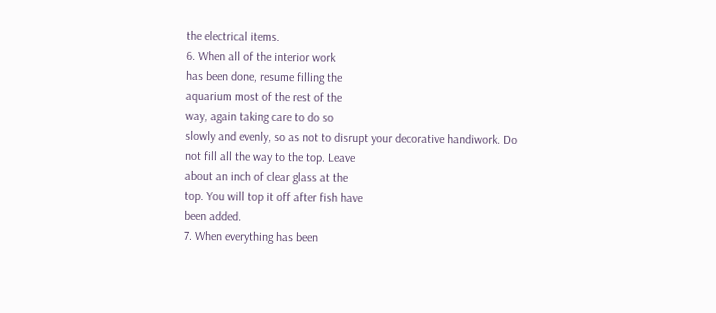the electrical items.
6. When all of the interior work
has been done, resume filling the
aquarium most of the rest of the
way, again taking care to do so
slowly and evenly, so as not to disrupt your decorative handiwork. Do
not fill all the way to the top. Leave
about an inch of clear glass at the
top. You will top it off after fish have
been added.
7. When everything has been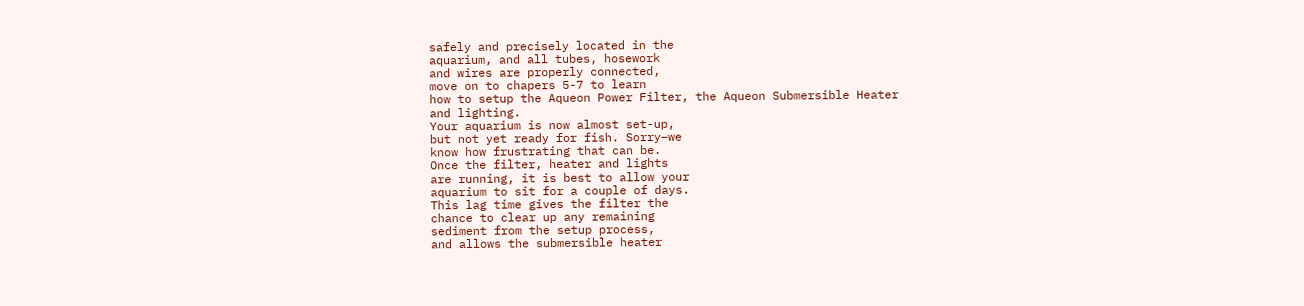safely and precisely located in the
aquarium, and all tubes, hosework
and wires are properly connected,
move on to chapers 5-7 to learn
how to setup the Aqueon Power Filter, the Aqueon Submersible Heater
and lighting.
Your aquarium is now almost set-up,
but not yet ready for fish. Sorry–we
know how frustrating that can be.
Once the filter, heater and lights
are running, it is best to allow your
aquarium to sit for a couple of days.
This lag time gives the filter the
chance to clear up any remaining
sediment from the setup process,
and allows the submersible heater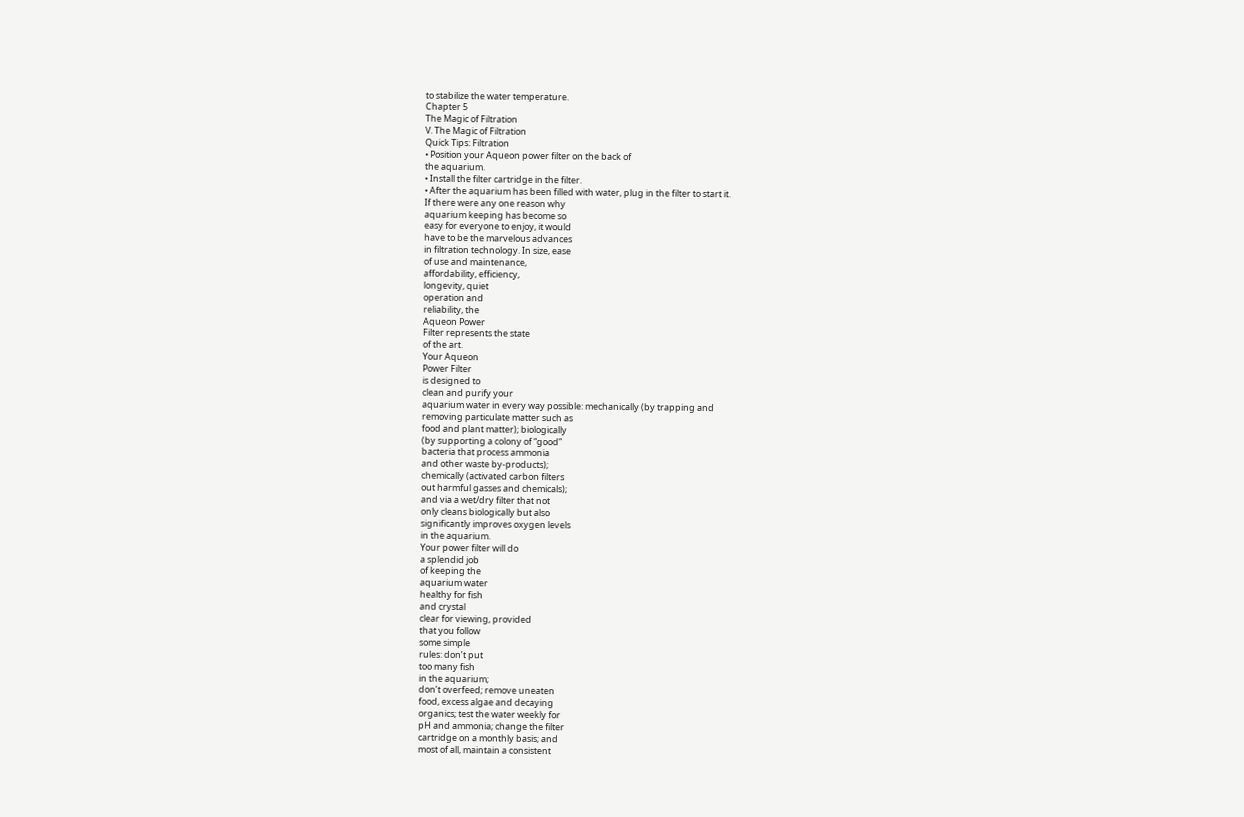to stabilize the water temperature.
Chapter 5
The Magic of Filtration
V. The Magic of Filtration
Quick Tips: Filtration
• Position your Aqueon power filter on the back of
the aquarium.
• Install the filter cartridge in the filter.
• After the aquarium has been filled with water, plug in the filter to start it.
If there were any one reason why
aquarium keeping has become so
easy for everyone to enjoy, it would
have to be the marvelous advances
in filtration technology. In size, ease
of use and maintenance,
affordability, efficiency,
longevity, quiet
operation and
reliability, the
Aqueon Power
Filter represents the state
of the art.
Your Aqueon
Power Filter
is designed to
clean and purify your
aquarium water in every way possible: mechanically (by trapping and
removing particulate matter such as
food and plant matter); biologically
(by supporting a colony of “good”
bacteria that process ammonia
and other waste by-products);
chemically (activated carbon filters
out harmful gasses and chemicals);
and via a wet/dry filter that not
only cleans biologically but also
significantly improves oxygen levels
in the aquarium.
Your power filter will do
a splendid job
of keeping the
aquarium water
healthy for fish
and crystal
clear for viewing, provided
that you follow
some simple
rules: don’t put
too many fish
in the aquarium;
don’t overfeed; remove uneaten
food, excess algae and decaying
organics; test the water weekly for
pH and ammonia; change the filter
cartridge on a monthly basis; and
most of all, maintain a consistent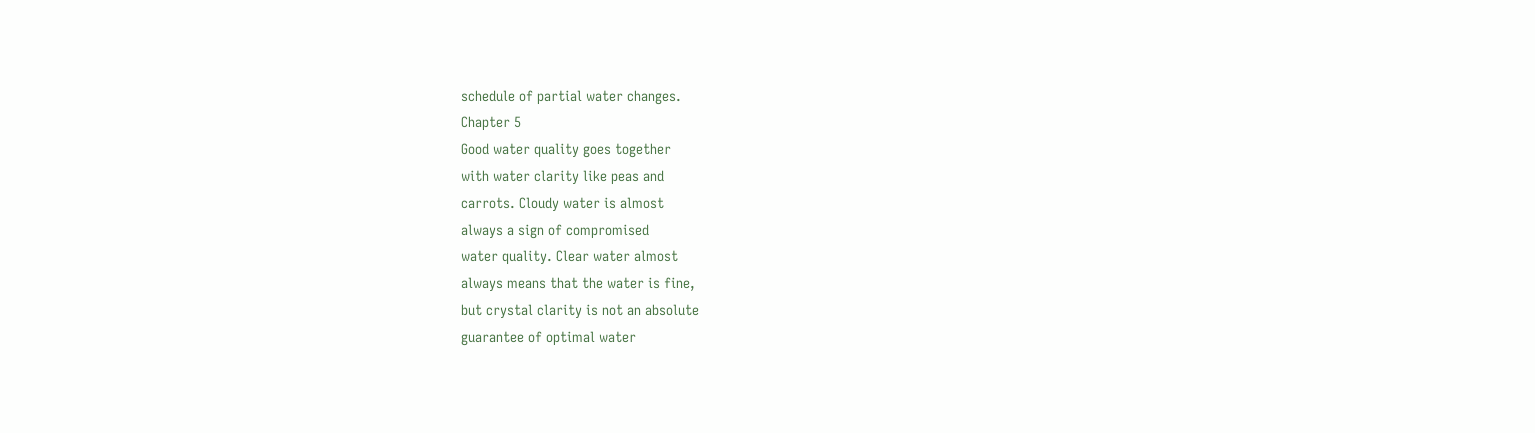schedule of partial water changes.
Chapter 5
Good water quality goes together
with water clarity like peas and
carrots. Cloudy water is almost
always a sign of compromised
water quality. Clear water almost
always means that the water is fine,
but crystal clarity is not an absolute
guarantee of optimal water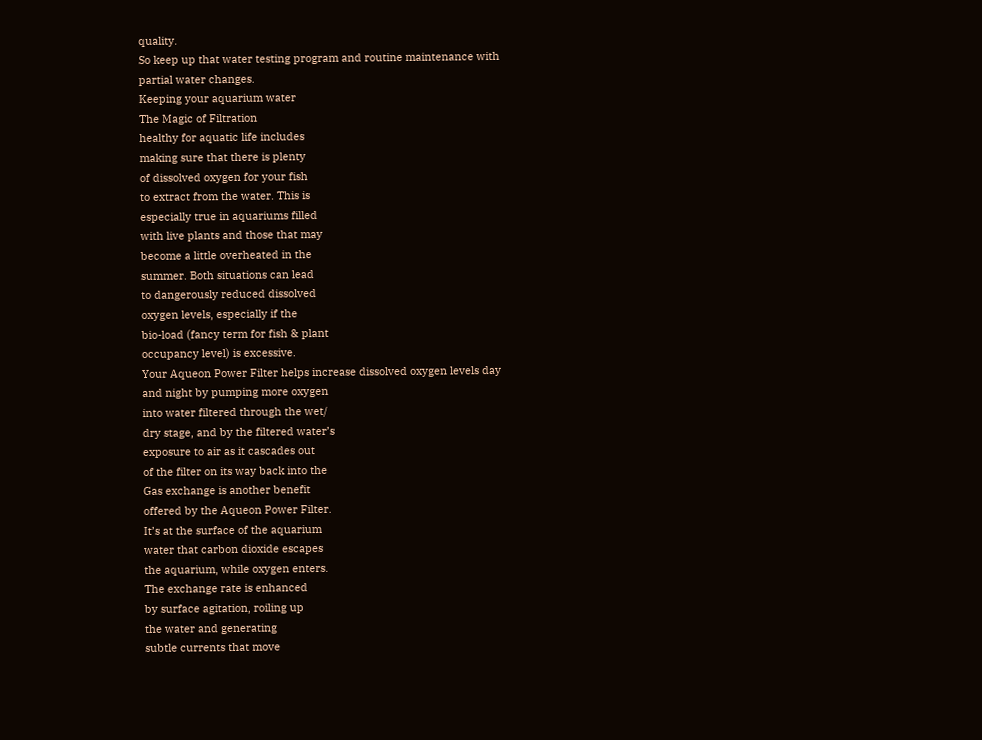quality.
So keep up that water testing program and routine maintenance with
partial water changes.
Keeping your aquarium water
The Magic of Filtration
healthy for aquatic life includes
making sure that there is plenty
of dissolved oxygen for your fish
to extract from the water. This is
especially true in aquariums filled
with live plants and those that may
become a little overheated in the
summer. Both situations can lead
to dangerously reduced dissolved
oxygen levels, especially if the
bio-load (fancy term for fish & plant
occupancy level) is excessive.
Your Aqueon Power Filter helps increase dissolved oxygen levels day
and night by pumping more oxygen
into water filtered through the wet/
dry stage, and by the filtered water’s
exposure to air as it cascades out
of the filter on its way back into the
Gas exchange is another benefit
offered by the Aqueon Power Filter.
It’s at the surface of the aquarium
water that carbon dioxide escapes
the aquarium, while oxygen enters.
The exchange rate is enhanced
by surface agitation, roiling up
the water and generating
subtle currents that move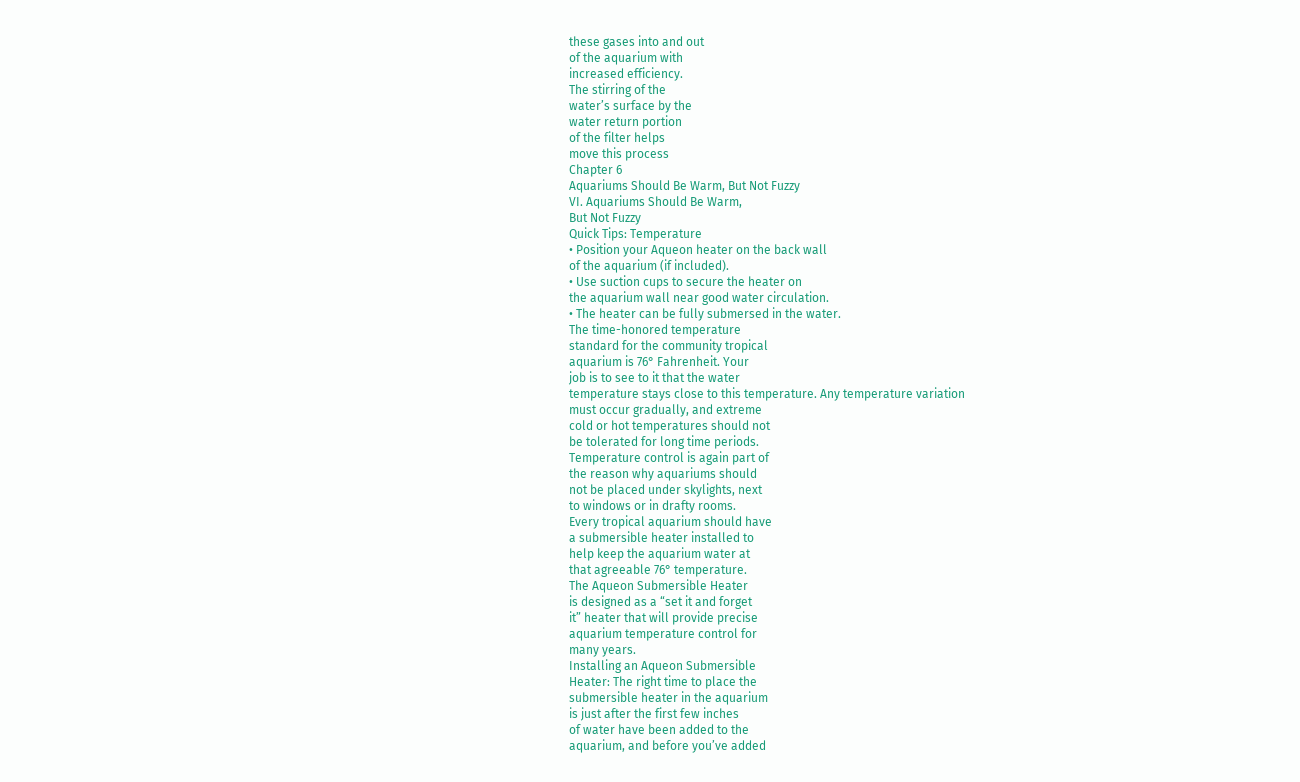these gases into and out
of the aquarium with
increased efficiency.
The stirring of the
water’s surface by the
water return portion
of the filter helps
move this process
Chapter 6
Aquariums Should Be Warm, But Not Fuzzy
VI. Aquariums Should Be Warm,
But Not Fuzzy
Quick Tips: Temperature
• Position your Aqueon heater on the back wall
of the aquarium (if included).
• Use suction cups to secure the heater on
the aquarium wall near good water circulation.
• The heater can be fully submersed in the water.
The time-honored temperature
standard for the community tropical
aquarium is 76° Fahrenheit. Your
job is to see to it that the water
temperature stays close to this temperature. Any temperature variation
must occur gradually, and extreme
cold or hot temperatures should not
be tolerated for long time periods.
Temperature control is again part of
the reason why aquariums should
not be placed under skylights, next
to windows or in drafty rooms.
Every tropical aquarium should have
a submersible heater installed to
help keep the aquarium water at
that agreeable 76° temperature.
The Aqueon Submersible Heater
is designed as a “set it and forget
it” heater that will provide precise
aquarium temperature control for
many years.
Installing an Aqueon Submersible
Heater: The right time to place the
submersible heater in the aquarium
is just after the first few inches
of water have been added to the
aquarium, and before you’ve added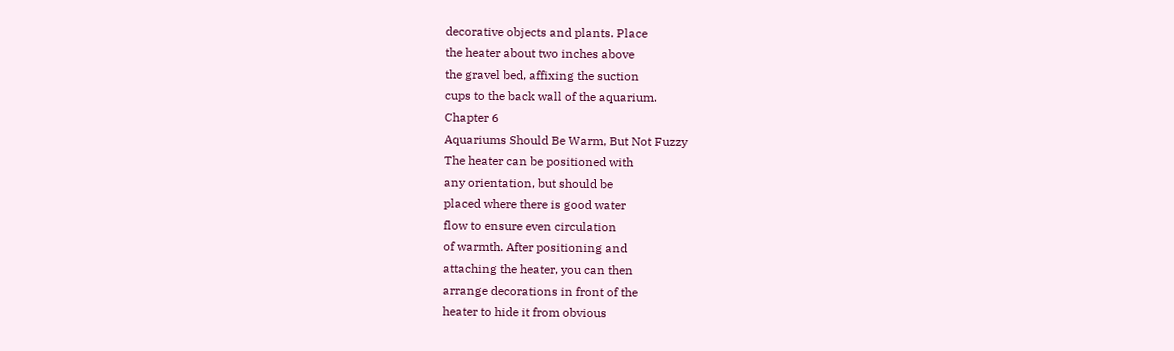decorative objects and plants. Place
the heater about two inches above
the gravel bed, affixing the suction
cups to the back wall of the aquarium.
Chapter 6
Aquariums Should Be Warm, But Not Fuzzy
The heater can be positioned with
any orientation, but should be
placed where there is good water
flow to ensure even circulation
of warmth. After positioning and
attaching the heater, you can then
arrange decorations in front of the
heater to hide it from obvious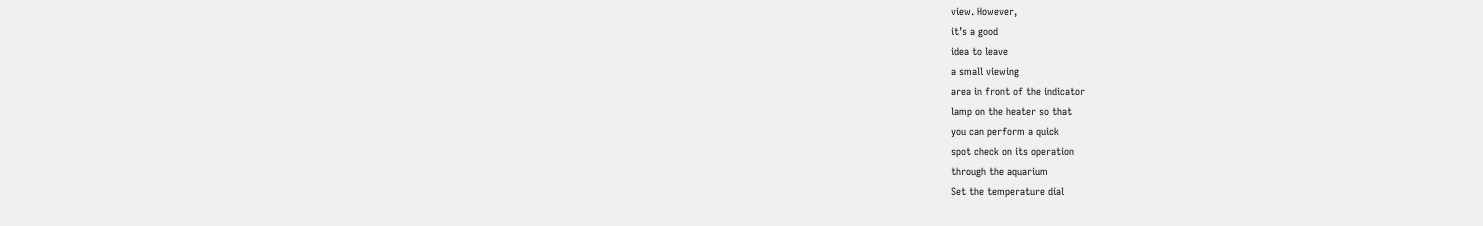view. However,
it’s a good
idea to leave
a small viewing
area in front of the indicator
lamp on the heater so that
you can perform a quick
spot check on its operation
through the aquarium
Set the temperature dial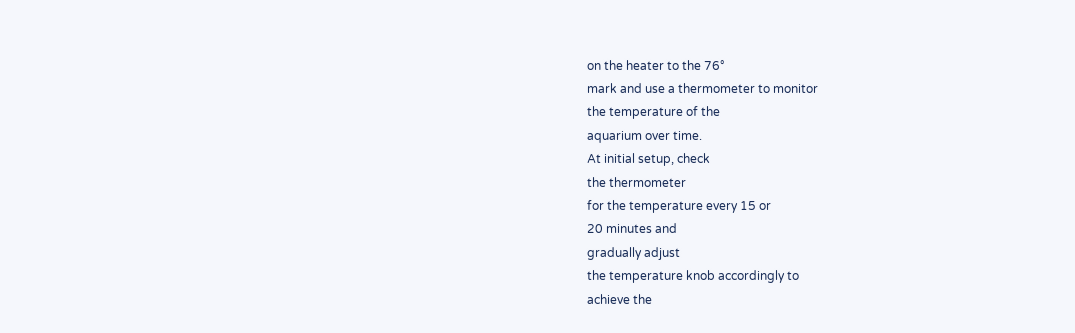on the heater to the 76°
mark and use a thermometer to monitor
the temperature of the
aquarium over time.
At initial setup, check
the thermometer
for the temperature every 15 or
20 minutes and
gradually adjust
the temperature knob accordingly to
achieve the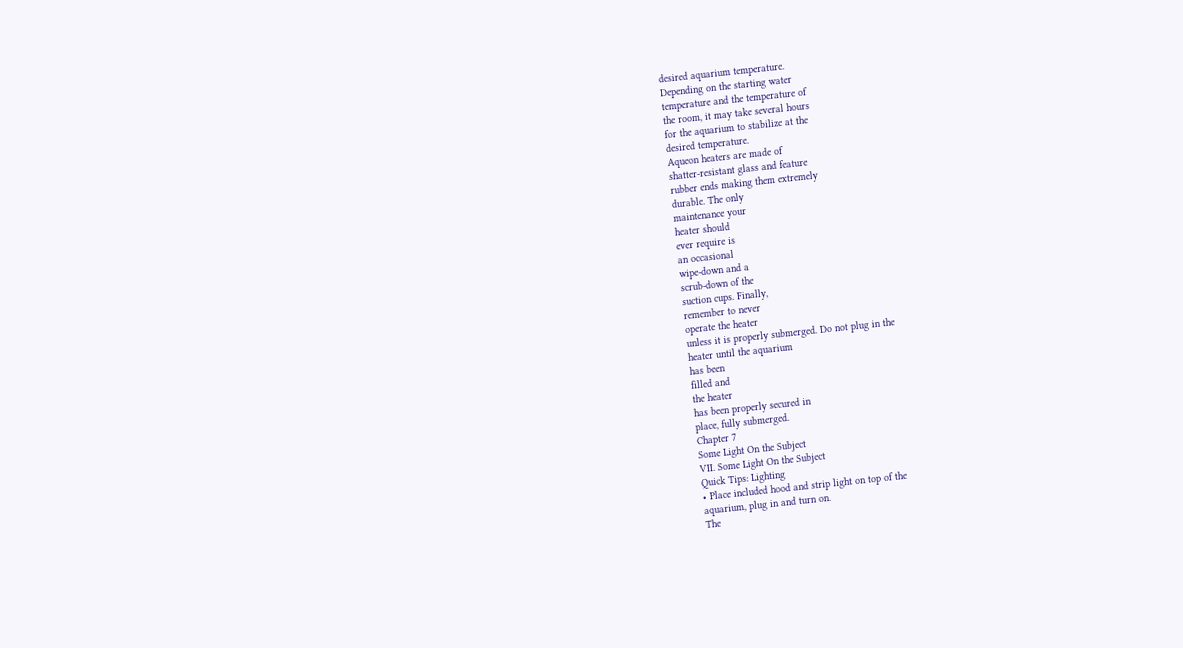desired aquarium temperature.
Depending on the starting water
temperature and the temperature of
the room, it may take several hours
for the aquarium to stabilize at the
desired temperature.
Aqueon heaters are made of
shatter-resistant glass and feature
rubber ends making them extremely
durable. The only
maintenance your
heater should
ever require is
an occasional
wipe-down and a
scrub-down of the
suction cups. Finally,
remember to never
operate the heater
unless it is properly submerged. Do not plug in the
heater until the aquarium
has been
filled and
the heater
has been properly secured in
place, fully submerged.
Chapter 7
Some Light On the Subject
VII. Some Light On the Subject
Quick Tips: Lighting
• Place included hood and strip light on top of the
aquarium, plug in and turn on.
The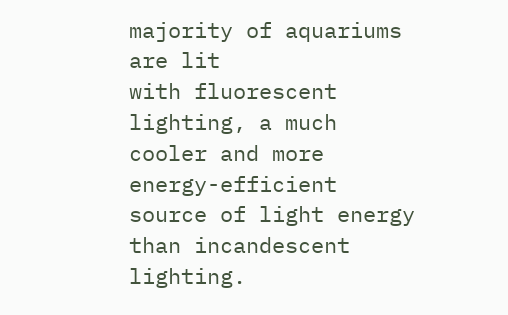majority of aquariums are lit
with fluorescent lighting, a much
cooler and more energy-efficient
source of light energy than incandescent lighting.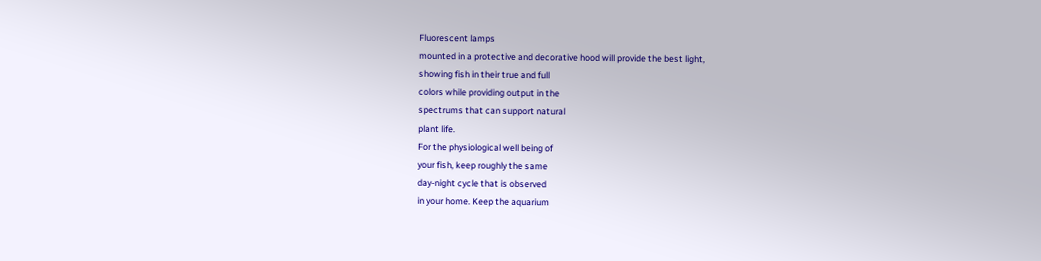Fluorescent lamps
mounted in a protective and decorative hood will provide the best light,
showing fish in their true and full
colors while providing output in the
spectrums that can support natural
plant life.
For the physiological well being of
your fish, keep roughly the same
day-night cycle that is observed
in your home. Keep the aquarium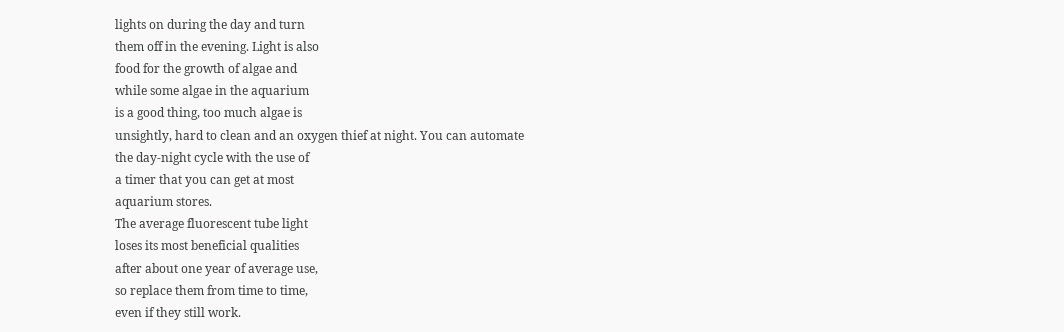lights on during the day and turn
them off in the evening. Light is also
food for the growth of algae and
while some algae in the aquarium
is a good thing, too much algae is
unsightly, hard to clean and an oxygen thief at night. You can automate
the day-night cycle with the use of
a timer that you can get at most
aquarium stores.
The average fluorescent tube light
loses its most beneficial qualities
after about one year of average use,
so replace them from time to time,
even if they still work.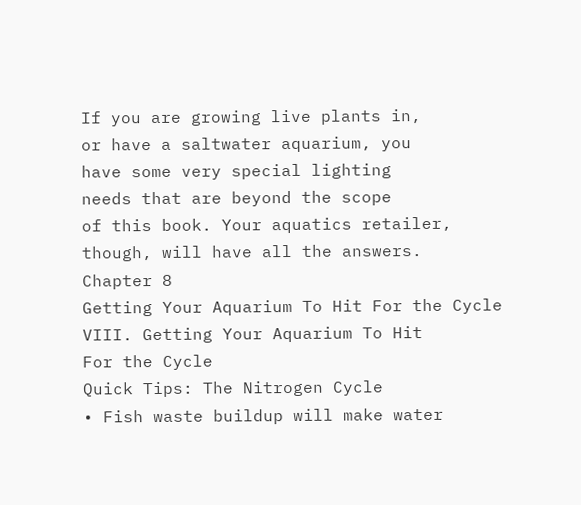If you are growing live plants in,
or have a saltwater aquarium, you
have some very special lighting
needs that are beyond the scope
of this book. Your aquatics retailer,
though, will have all the answers.
Chapter 8
Getting Your Aquarium To Hit For the Cycle
VIII. Getting Your Aquarium To Hit
For the Cycle
Quick Tips: The Nitrogen Cycle
• Fish waste buildup will make water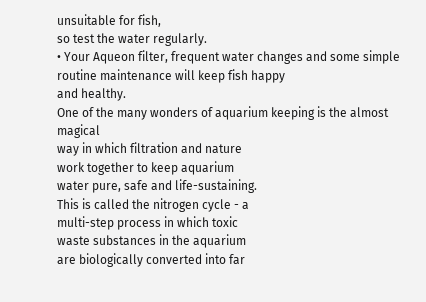unsuitable for fish,
so test the water regularly.
• Your Aqueon filter, frequent water changes and some simple routine maintenance will keep fish happy
and healthy.
One of the many wonders of aquarium keeping is the almost magical
way in which filtration and nature
work together to keep aquarium
water pure, safe and life-sustaining.
This is called the nitrogen cycle - a
multi-step process in which toxic
waste substances in the aquarium
are biologically converted into far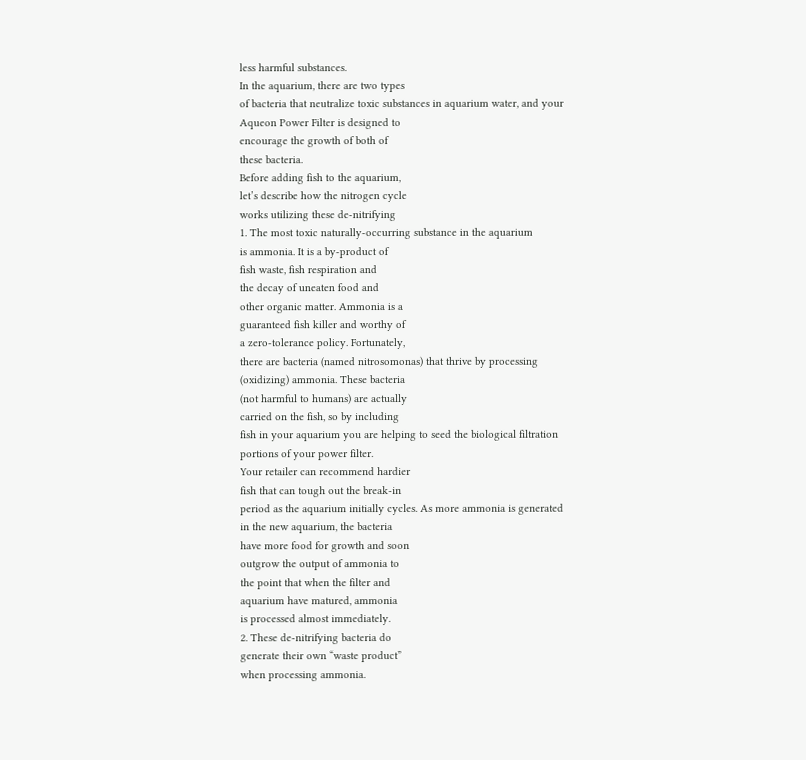less harmful substances.
In the aquarium, there are two types
of bacteria that neutralize toxic substances in aquarium water, and your
Aqueon Power Filter is designed to
encourage the growth of both of
these bacteria.
Before adding fish to the aquarium,
let’s describe how the nitrogen cycle
works utilizing these de-nitrifying
1. The most toxic naturally-occurring substance in the aquarium
is ammonia. It is a by-product of
fish waste, fish respiration and
the decay of uneaten food and
other organic matter. Ammonia is a
guaranteed fish killer and worthy of
a zero-tolerance policy. Fortunately,
there are bacteria (named nitrosomonas) that thrive by processing
(oxidizing) ammonia. These bacteria
(not harmful to humans) are actually
carried on the fish, so by including
fish in your aquarium you are helping to seed the biological filtration
portions of your power filter.
Your retailer can recommend hardier
fish that can tough out the break-in
period as the aquarium initially cycles. As more ammonia is generated
in the new aquarium, the bacteria
have more food for growth and soon
outgrow the output of ammonia to
the point that when the filter and
aquarium have matured, ammonia
is processed almost immediately.
2. These de-nitrifying bacteria do
generate their own “waste product”
when processing ammonia.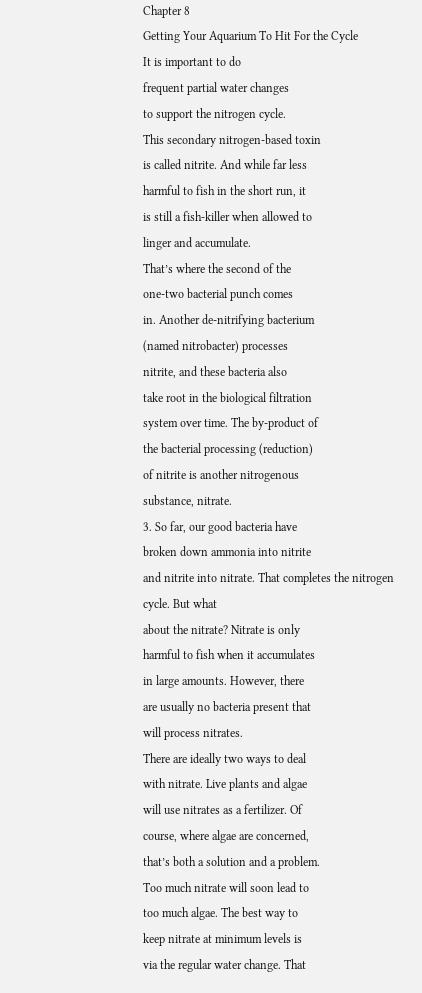Chapter 8
Getting Your Aquarium To Hit For the Cycle
It is important to do
frequent partial water changes
to support the nitrogen cycle.
This secondary nitrogen-based toxin
is called nitrite. And while far less
harmful to fish in the short run, it
is still a fish-killer when allowed to
linger and accumulate.
That’s where the second of the
one-two bacterial punch comes
in. Another de-nitrifying bacterium
(named nitrobacter) processes
nitrite, and these bacteria also
take root in the biological filtration
system over time. The by-product of
the bacterial processing (reduction)
of nitrite is another nitrogenous
substance, nitrate.
3. So far, our good bacteria have
broken down ammonia into nitrite
and nitrite into nitrate. That completes the nitrogen cycle. But what
about the nitrate? Nitrate is only
harmful to fish when it accumulates
in large amounts. However, there
are usually no bacteria present that
will process nitrates.
There are ideally two ways to deal
with nitrate. Live plants and algae
will use nitrates as a fertilizer. Of
course, where algae are concerned,
that’s both a solution and a problem.
Too much nitrate will soon lead to
too much algae. The best way to
keep nitrate at minimum levels is
via the regular water change. That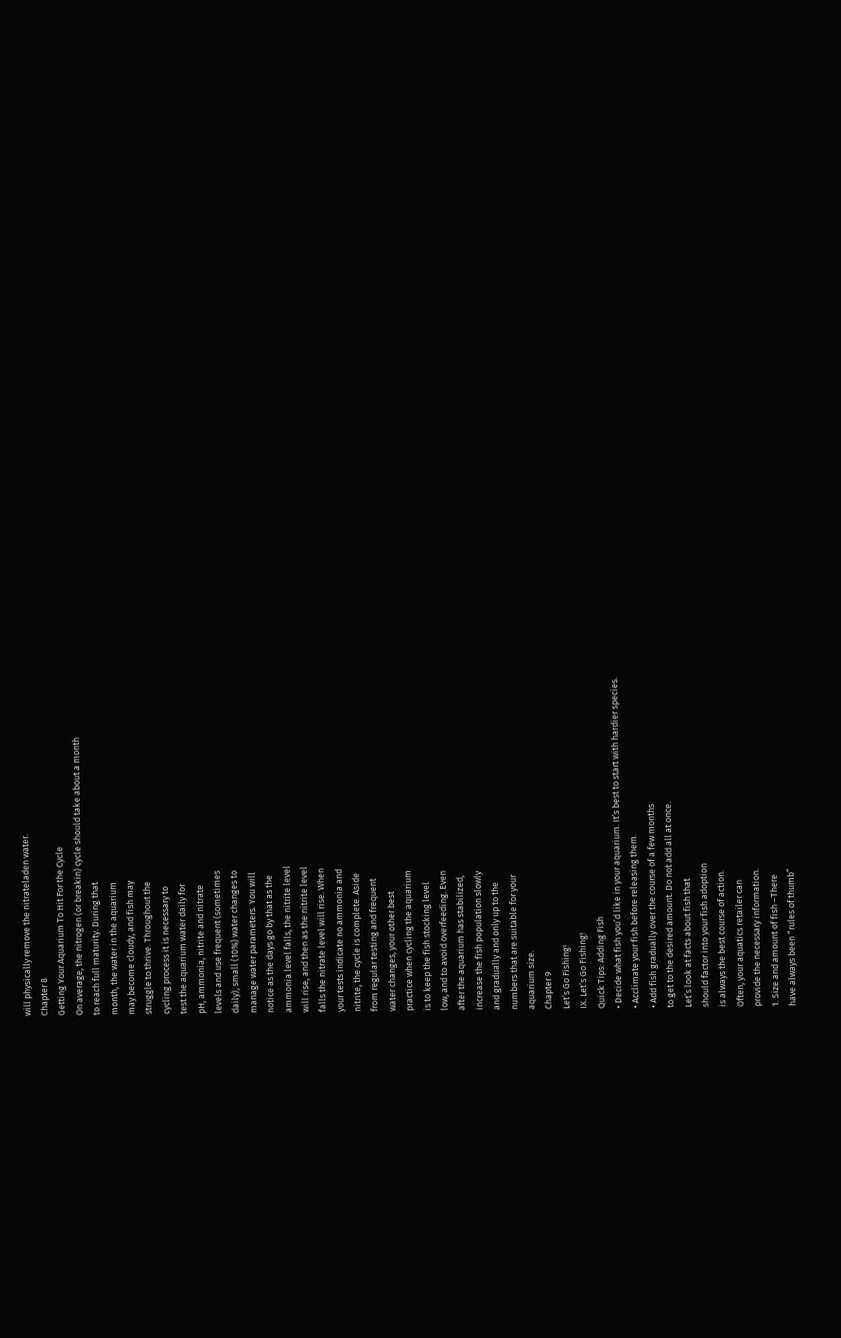will physically remove the nitrateladen water.
Chapter 8
Getting Your Aquarium To Hit For the Cycle
On average, the nitrogen (or breakin) cycle should take about a month
to reach full maturity. During that
month, the water in the aquarium
may become cloudy, and fish may
struggle to thrive. Throughout the
cycling process it is necessary to
test the aquarium water daily for
pH, ammonia, nitrite and nitrate
levels and use frequent (sometimes
daily), small (10%) water changes to
manage water parameters. You will
notice as the days go by that as the
ammonia level falls, the nitrite level
will rise, and then as the nitrite level
falls the nitrate level will rise. When
your tests indicate no ammonia and
nitrite, the cycle is complete. Aside
from regular testing and frequent
water changes, your other best
practice when cycling the aquarium
is to keep the fish stocking level
low, and to avoid overfeeding. Even
after the aquarium has stabilized,
increase the fish population slowly
and gradually and only up to the
numbers that are suitable for your
aquarium size.
Chapter 9
Let’s Go Fishing!
IX. Let’s Go Fishing!
Quick Tips: Adding Fish
• Decide what fish you’d like in your aquarium. It’s best to start with hardier species.
• Acclimate your fish before releasing them.
• Add fish gradually over the course of a few months
to get to the desired amount. Do not add all at once.
Let’s look at facts about fish that
should factor into your fish adoption
is always the best course of action.
Often, your aquatics retailer can
provide the necessary information.
1. Size and amount of fish –There
have always been “rules of thumb”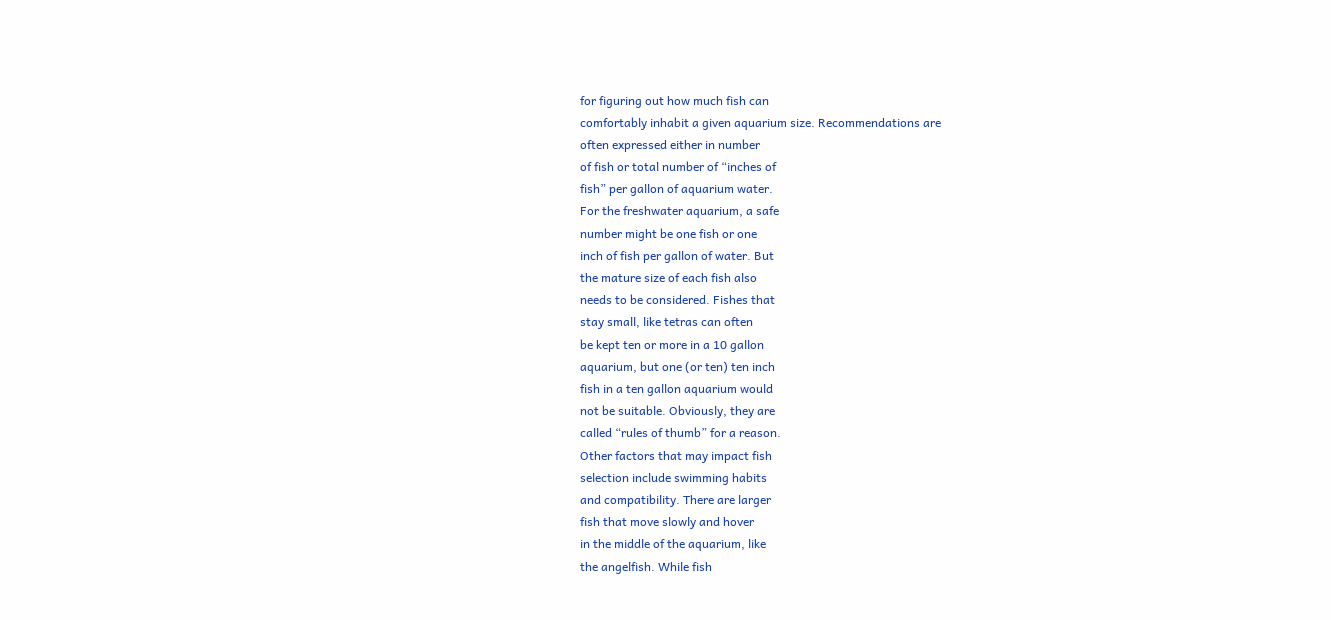for figuring out how much fish can
comfortably inhabit a given aquarium size. Recommendations are
often expressed either in number
of fish or total number of “inches of
fish” per gallon of aquarium water.
For the freshwater aquarium, a safe
number might be one fish or one
inch of fish per gallon of water. But
the mature size of each fish also
needs to be considered. Fishes that
stay small, like tetras can often
be kept ten or more in a 10 gallon
aquarium, but one (or ten) ten inch
fish in a ten gallon aquarium would
not be suitable. Obviously, they are
called “rules of thumb” for a reason.
Other factors that may impact fish
selection include swimming habits
and compatibility. There are larger
fish that move slowly and hover
in the middle of the aquarium, like
the angelfish. While fish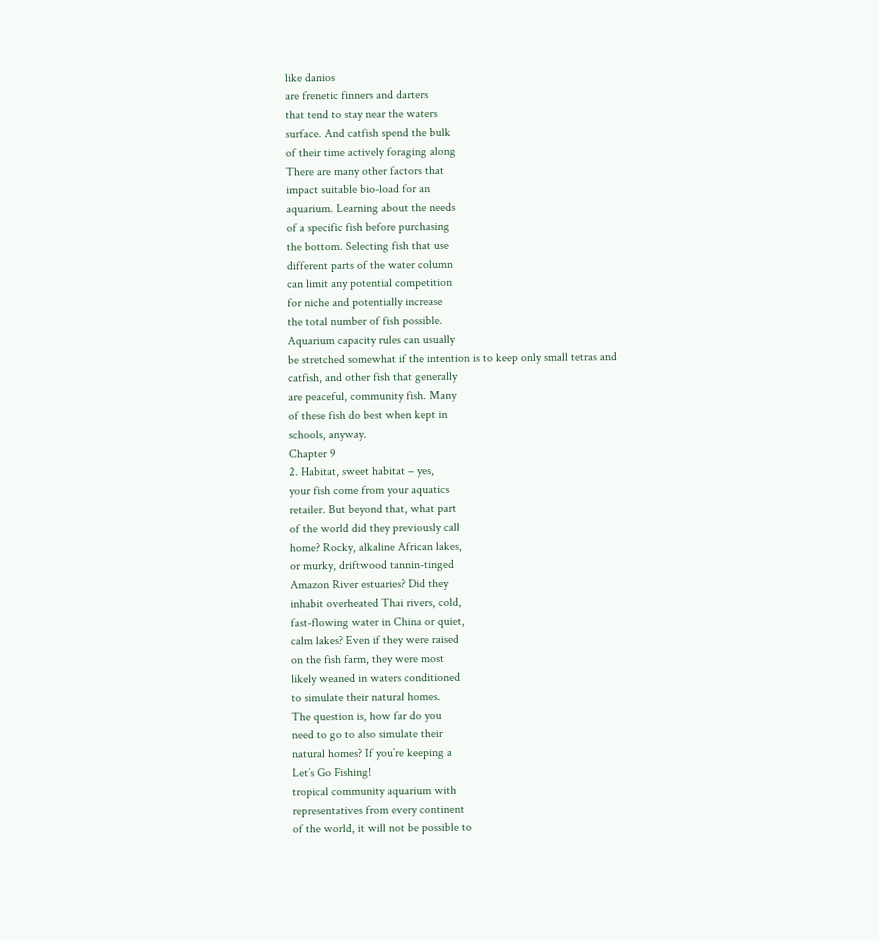like danios
are frenetic finners and darters
that tend to stay near the waters
surface. And catfish spend the bulk
of their time actively foraging along
There are many other factors that
impact suitable bio-load for an
aquarium. Learning about the needs
of a specific fish before purchasing
the bottom. Selecting fish that use
different parts of the water column
can limit any potential competition
for niche and potentially increase
the total number of fish possible.
Aquarium capacity rules can usually
be stretched somewhat if the intention is to keep only small tetras and
catfish, and other fish that generally
are peaceful, community fish. Many
of these fish do best when kept in
schools, anyway.
Chapter 9
2. Habitat, sweet habitat – yes,
your fish come from your aquatics
retailer. But beyond that, what part
of the world did they previously call
home? Rocky, alkaline African lakes,
or murky, driftwood tannin-tinged
Amazon River estuaries? Did they
inhabit overheated Thai rivers, cold,
fast-flowing water in China or quiet,
calm lakes? Even if they were raised
on the fish farm, they were most
likely weaned in waters conditioned
to simulate their natural homes.
The question is, how far do you
need to go to also simulate their
natural homes? If you’re keeping a
Let’s Go Fishing!
tropical community aquarium with
representatives from every continent
of the world, it will not be possible to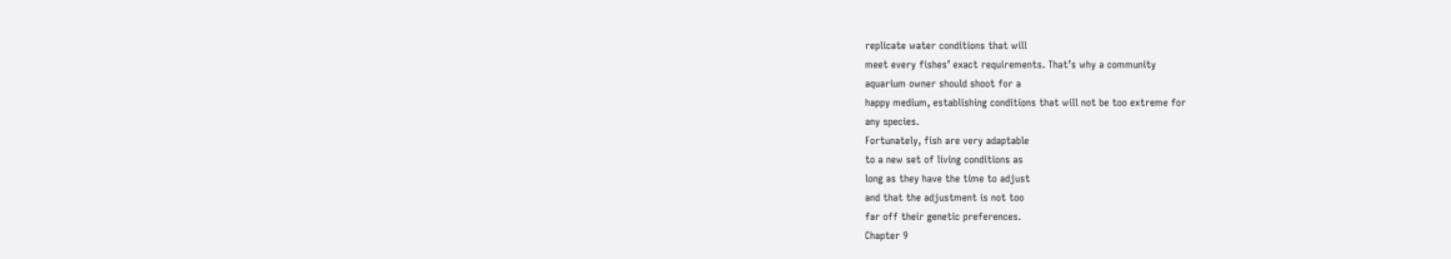replicate water conditions that will
meet every fishes’ exact requirements. That’s why a community
aquarium owner should shoot for a
happy medium, establishing conditions that will not be too extreme for
any species.
Fortunately, fish are very adaptable
to a new set of living conditions as
long as they have the time to adjust
and that the adjustment is not too
far off their genetic preferences.
Chapter 9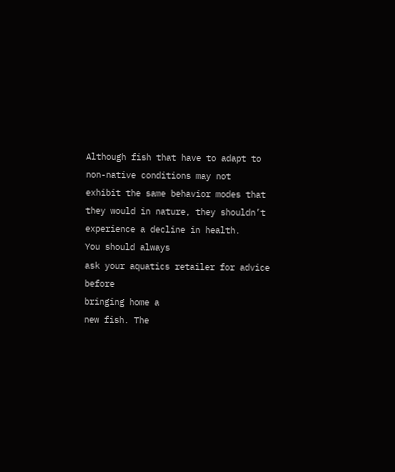Although fish that have to adapt to
non-native conditions may not
exhibit the same behavior modes that
they would in nature, they shouldn’t
experience a decline in health.
You should always
ask your aquatics retailer for advice before
bringing home a
new fish. The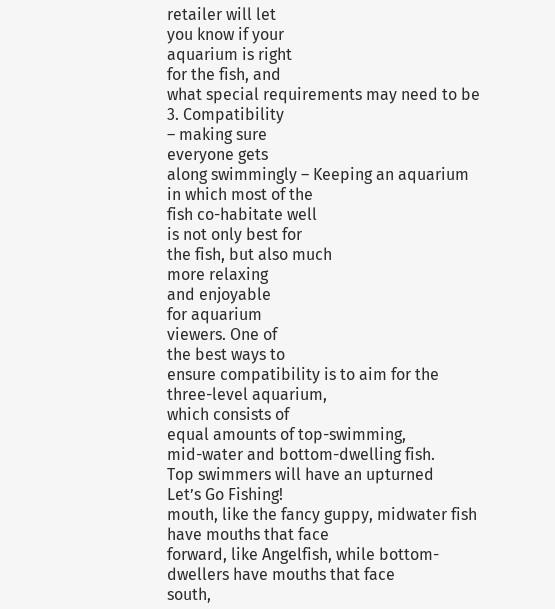retailer will let
you know if your
aquarium is right
for the fish, and
what special requirements may need to be
3. Compatibility
– making sure
everyone gets
along swimmingly – Keeping an aquarium
in which most of the
fish co-habitate well
is not only best for
the fish, but also much
more relaxing
and enjoyable
for aquarium
viewers. One of
the best ways to
ensure compatibility is to aim for the
three-level aquarium,
which consists of
equal amounts of top-swimming,
mid-water and bottom-dwelling fish.
Top swimmers will have an upturned
Let’s Go Fishing!
mouth, like the fancy guppy, midwater fish have mouths that face
forward, like Angelfish, while bottom-dwellers have mouths that face
south,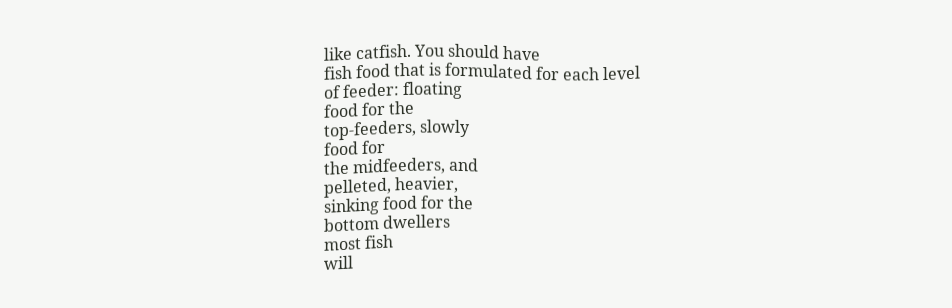like catfish. You should have
fish food that is formulated for each level
of feeder: floating
food for the
top-feeders, slowly
food for
the midfeeders, and
pelleted, heavier,
sinking food for the
bottom dwellers
most fish
will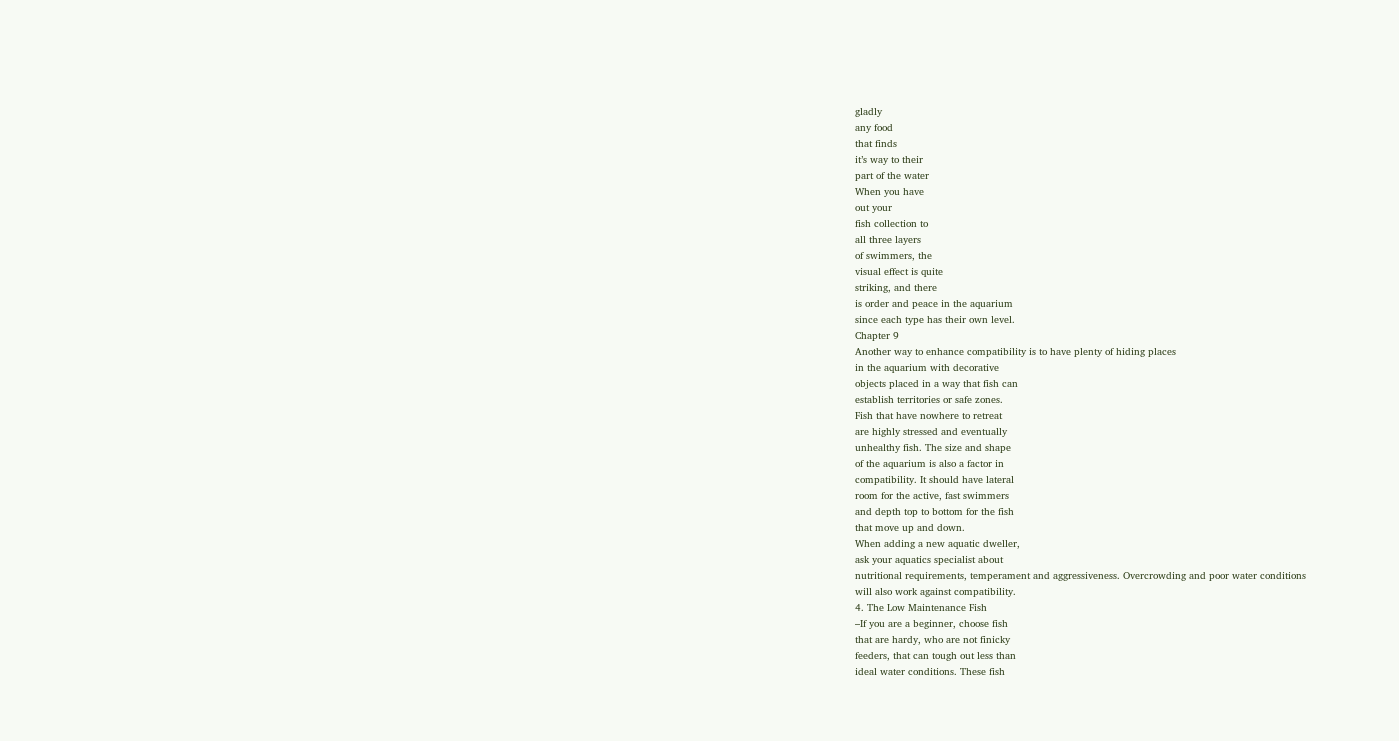gladly
any food
that finds
it’s way to their
part of the water
When you have
out your
fish collection to
all three layers
of swimmers, the
visual effect is quite
striking, and there
is order and peace in the aquarium
since each type has their own level.
Chapter 9
Another way to enhance compatibility is to have plenty of hiding places
in the aquarium with decorative
objects placed in a way that fish can
establish territories or safe zones.
Fish that have nowhere to retreat
are highly stressed and eventually
unhealthy fish. The size and shape
of the aquarium is also a factor in
compatibility. It should have lateral
room for the active, fast swimmers
and depth top to bottom for the fish
that move up and down.
When adding a new aquatic dweller,
ask your aquatics specialist about
nutritional requirements, temperament and aggressiveness. Overcrowding and poor water conditions
will also work against compatibility.
4. The Low Maintenance Fish
–If you are a beginner, choose fish
that are hardy, who are not finicky
feeders, that can tough out less than
ideal water conditions. These fish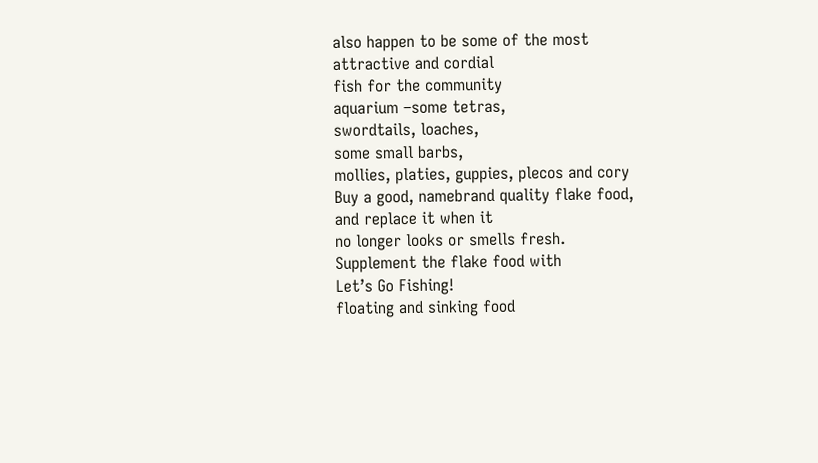also happen to be some of the most
attractive and cordial
fish for the community
aquarium –some tetras,
swordtails, loaches,
some small barbs,
mollies, platies, guppies, plecos and cory
Buy a good, namebrand quality flake food,
and replace it when it
no longer looks or smells fresh.
Supplement the flake food with
Let’s Go Fishing!
floating and sinking food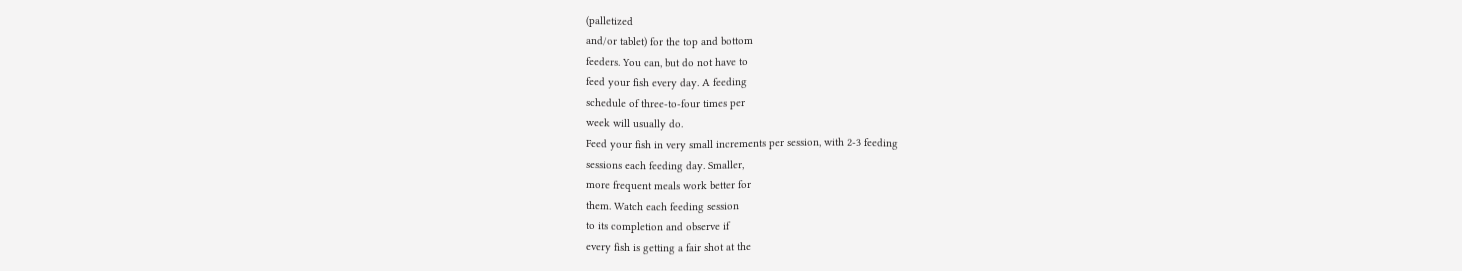(palletized
and/or tablet) for the top and bottom
feeders. You can, but do not have to
feed your fish every day. A feeding
schedule of three-to-four times per
week will usually do.
Feed your fish in very small increments per session, with 2-3 feeding
sessions each feeding day. Smaller,
more frequent meals work better for
them. Watch each feeding session
to its completion and observe if
every fish is getting a fair shot at the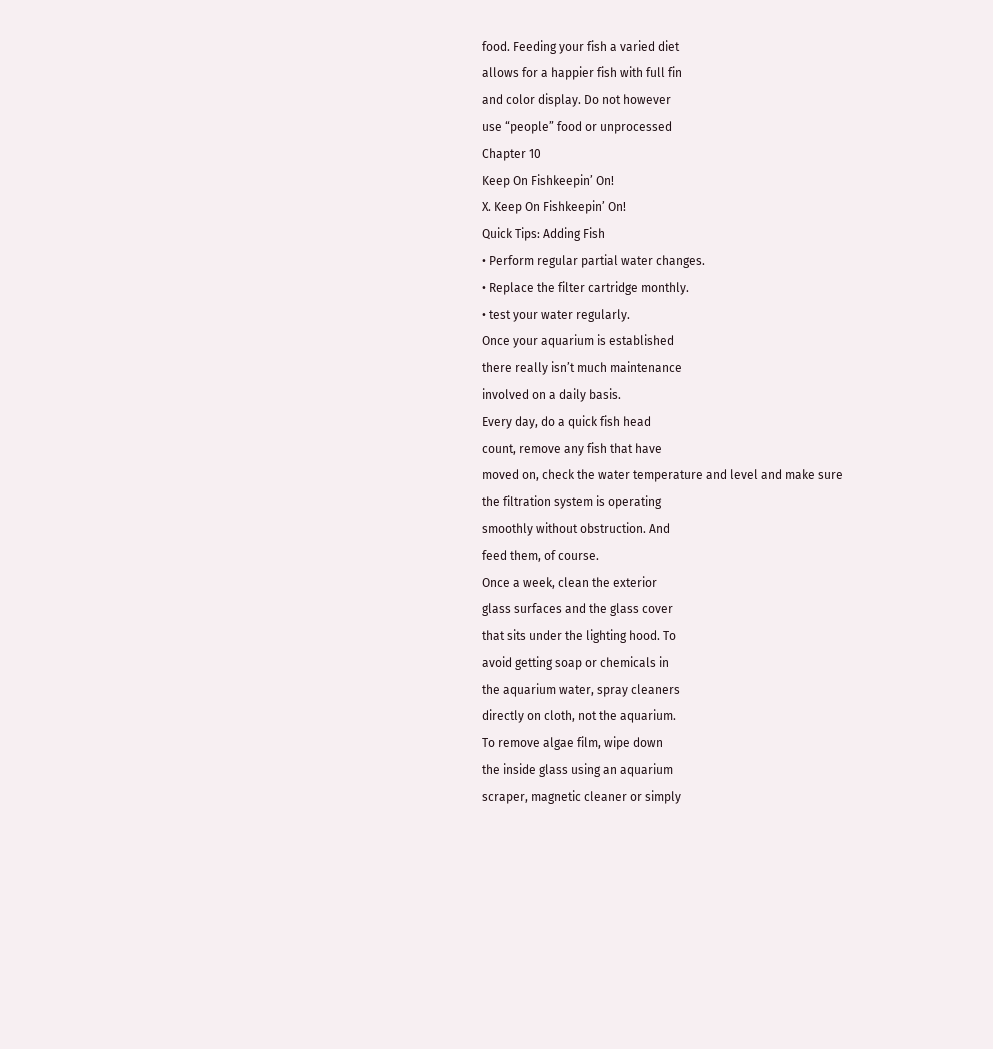food. Feeding your fish a varied diet
allows for a happier fish with full fin
and color display. Do not however
use “people” food or unprocessed
Chapter 10
Keep On Fishkeepin’ On!
X. Keep On Fishkeepin’ On!
Quick Tips: Adding Fish
• Perform regular partial water changes.
• Replace the filter cartridge monthly.
• test your water regularly.
Once your aquarium is established
there really isn’t much maintenance
involved on a daily basis.
Every day, do a quick fish head
count, remove any fish that have
moved on, check the water temperature and level and make sure
the filtration system is operating
smoothly without obstruction. And
feed them, of course.
Once a week, clean the exterior
glass surfaces and the glass cover
that sits under the lighting hood. To
avoid getting soap or chemicals in
the aquarium water, spray cleaners
directly on cloth, not the aquarium.
To remove algae film, wipe down
the inside glass using an aquarium
scraper, magnetic cleaner or simply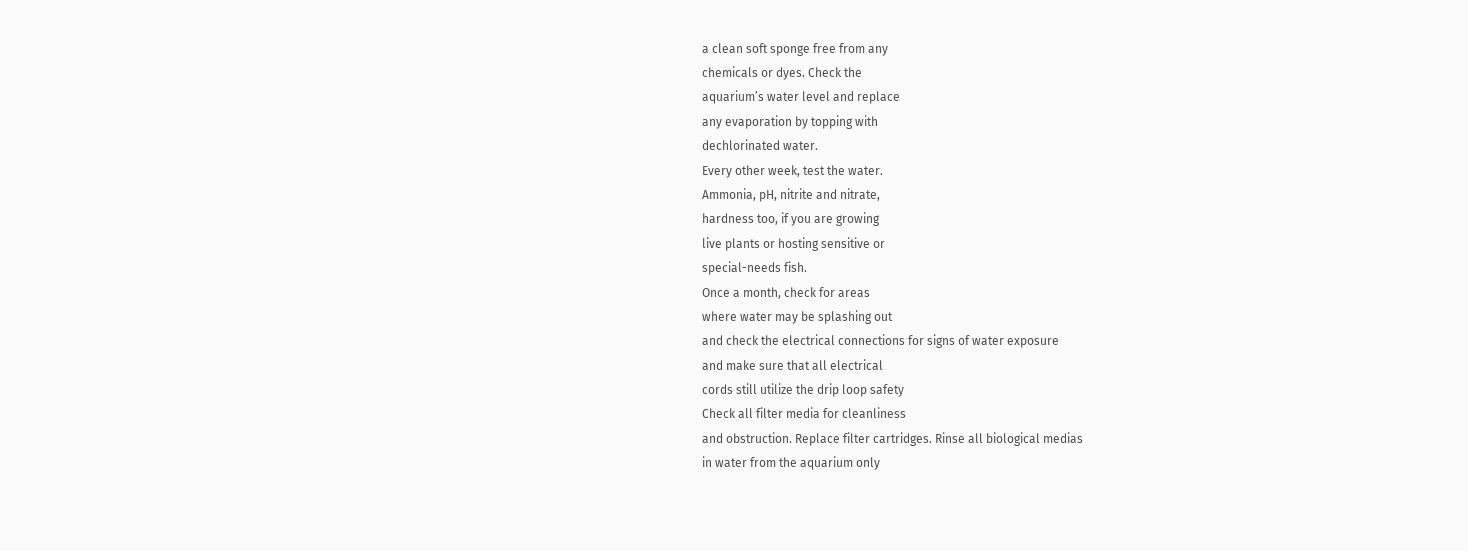a clean soft sponge free from any
chemicals or dyes. Check the
aquarium’s water level and replace
any evaporation by topping with
dechlorinated water.
Every other week, test the water.
Ammonia, pH, nitrite and nitrate,
hardness too, if you are growing
live plants or hosting sensitive or
special-needs fish.
Once a month, check for areas
where water may be splashing out
and check the electrical connections for signs of water exposure
and make sure that all electrical
cords still utilize the drip loop safety
Check all filter media for cleanliness
and obstruction. Replace filter cartridges. Rinse all biological medias
in water from the aquarium only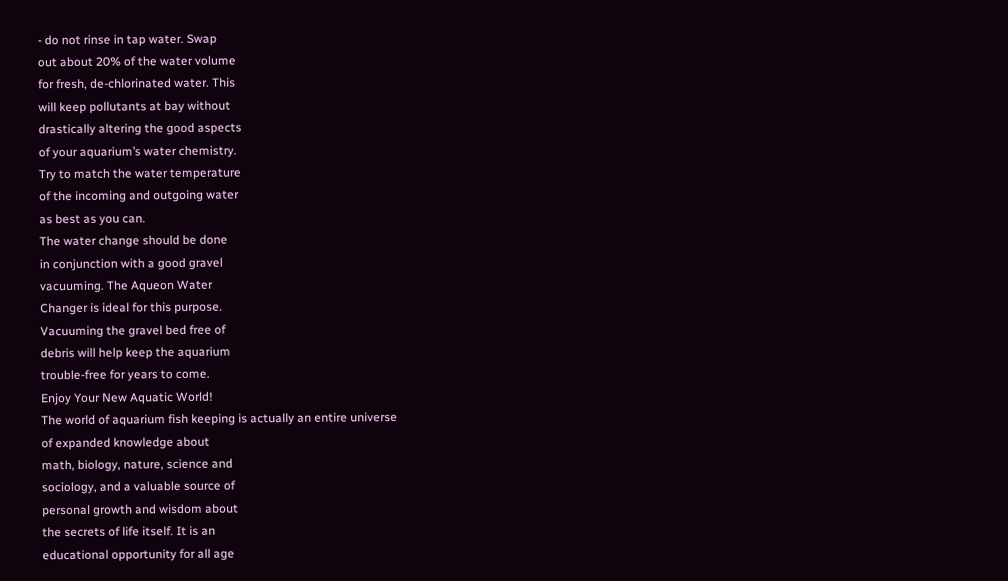- do not rinse in tap water. Swap
out about 20% of the water volume
for fresh, de-chlorinated water. This
will keep pollutants at bay without
drastically altering the good aspects
of your aquarium’s water chemistry.
Try to match the water temperature
of the incoming and outgoing water
as best as you can.
The water change should be done
in conjunction with a good gravel
vacuuming. The Aqueon Water
Changer is ideal for this purpose.
Vacuuming the gravel bed free of
debris will help keep the aquarium
trouble-free for years to come.
Enjoy Your New Aquatic World!
The world of aquarium fish keeping is actually an entire universe
of expanded knowledge about
math, biology, nature, science and
sociology, and a valuable source of
personal growth and wisdom about
the secrets of life itself. It is an
educational opportunity for all age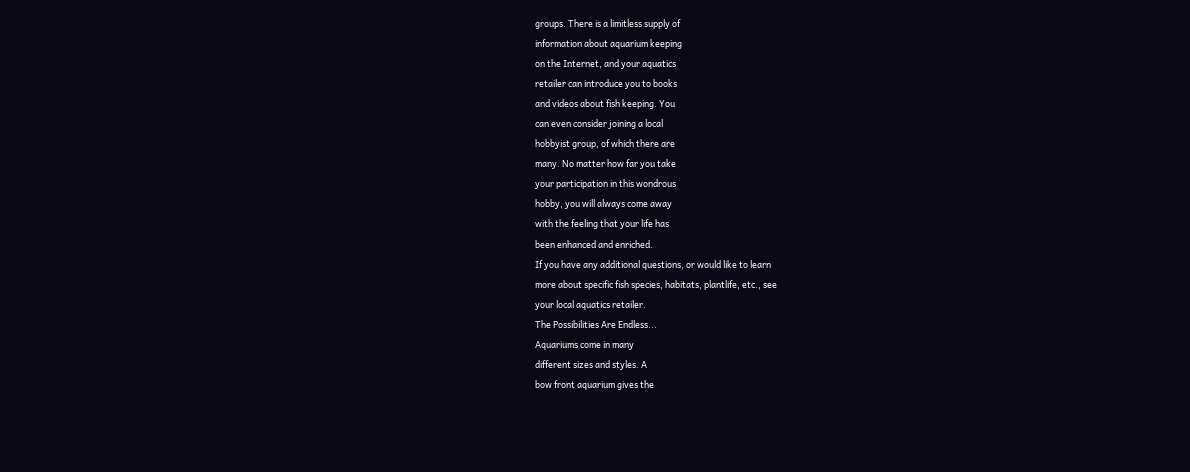groups. There is a limitless supply of
information about aquarium keeping
on the Internet, and your aquatics
retailer can introduce you to books
and videos about fish keeping. You
can even consider joining a local
hobbyist group, of which there are
many. No matter how far you take
your participation in this wondrous
hobby, you will always come away
with the feeling that your life has
been enhanced and enriched.
If you have any additional questions, or would like to learn
more about specific fish species, habitats, plantlife, etc., see
your local aquatics retailer.
The Possibilities Are Endless...
Aquariums come in many
different sizes and styles. A
bow front aquarium gives the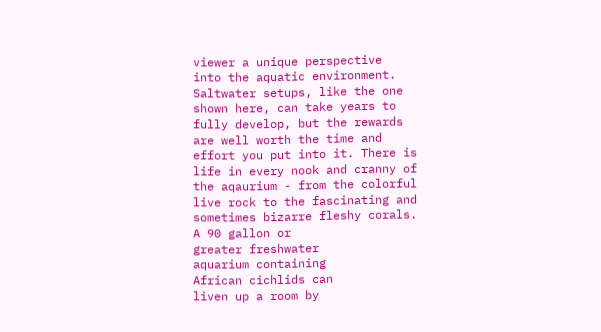viewer a unique perspective
into the aquatic environment.
Saltwater setups, like the one
shown here, can take years to
fully develop, but the rewards
are well worth the time and
effort you put into it. There is
life in every nook and cranny of
the aqaurium - from the colorful
live rock to the fascinating and
sometimes bizarre fleshy corals.
A 90 gallon or
greater freshwater
aquarium containing
African cichlids can
liven up a room by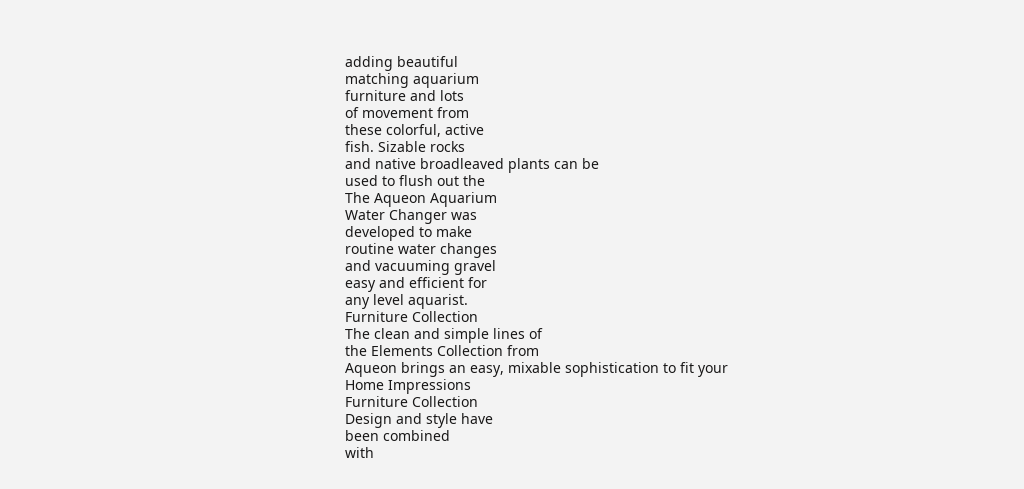adding beautiful
matching aquarium
furniture and lots
of movement from
these colorful, active
fish. Sizable rocks
and native broadleaved plants can be
used to flush out the
The Aqueon Aquarium
Water Changer was
developed to make
routine water changes
and vacuuming gravel
easy and efficient for
any level aquarist.
Furniture Collection
The clean and simple lines of
the Elements Collection from
Aqueon brings an easy, mixable sophistication to fit your
Home Impressions
Furniture Collection
Design and style have
been combined
with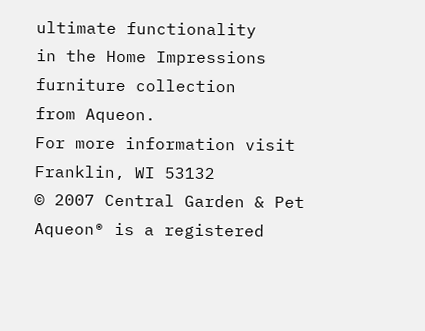ultimate functionality
in the Home Impressions
furniture collection
from Aqueon.
For more information visit
Franklin, WI 53132
© 2007 Central Garden & Pet
Aqueon® is a registered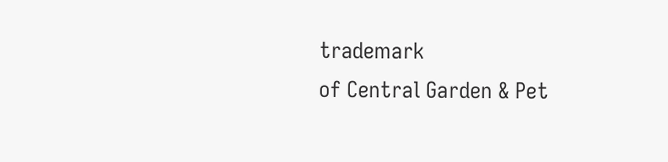trademark
of Central Garden & Pet